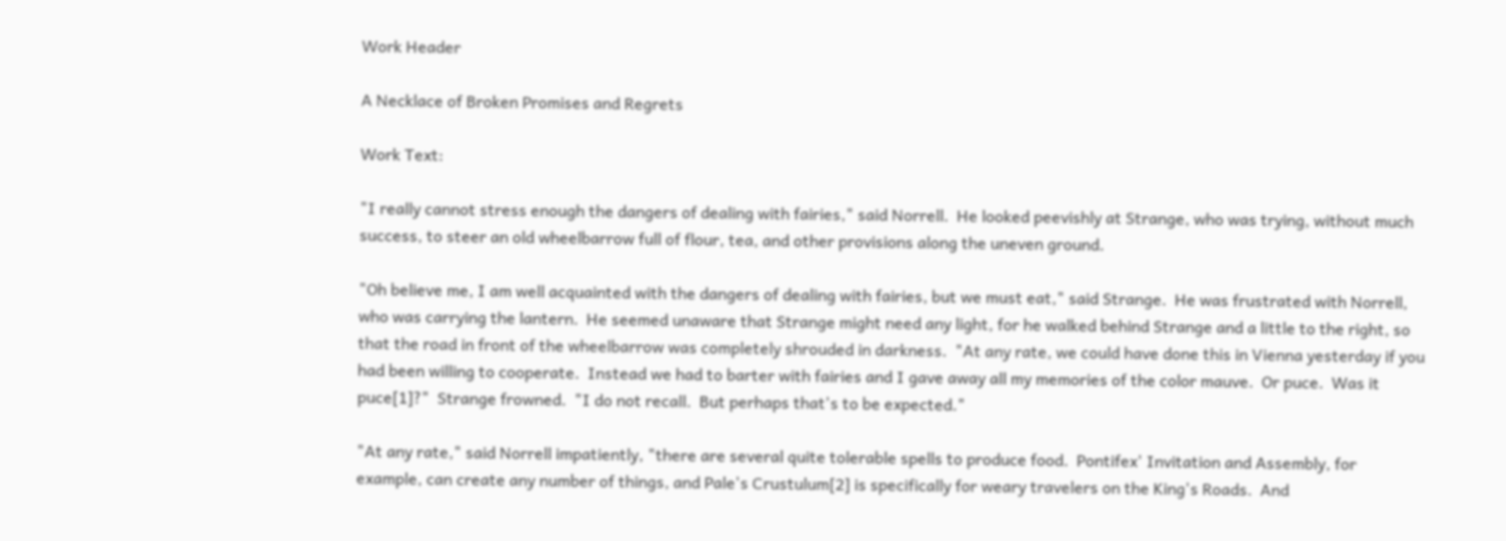Work Header

A Necklace of Broken Promises and Regrets

Work Text:

"I really cannot stress enough the dangers of dealing with fairies," said Norrell.  He looked peevishly at Strange, who was trying, without much success, to steer an old wheelbarrow full of flour, tea, and other provisions along the uneven ground.

"Oh believe me, I am well acquainted with the dangers of dealing with fairies, but we must eat," said Strange.  He was frustrated with Norrell, who was carrying the lantern.  He seemed unaware that Strange might need any light, for he walked behind Strange and a little to the right, so that the road in front of the wheelbarrow was completely shrouded in darkness.  "At any rate, we could have done this in Vienna yesterday if you had been willing to cooperate.  Instead we had to barter with fairies and I gave away all my memories of the color mauve.  Or puce.  Was it puce[1]?"  Strange frowned.  "I do not recall.  But perhaps that's to be expected."

"At any rate," said Norrell impatiently, "there are several quite tolerable spells to produce food.  Pontifex' Invitation and Assembly, for example, can create any number of things, and Pale's Crustulum[2] is specifically for weary travelers on the King's Roads.  And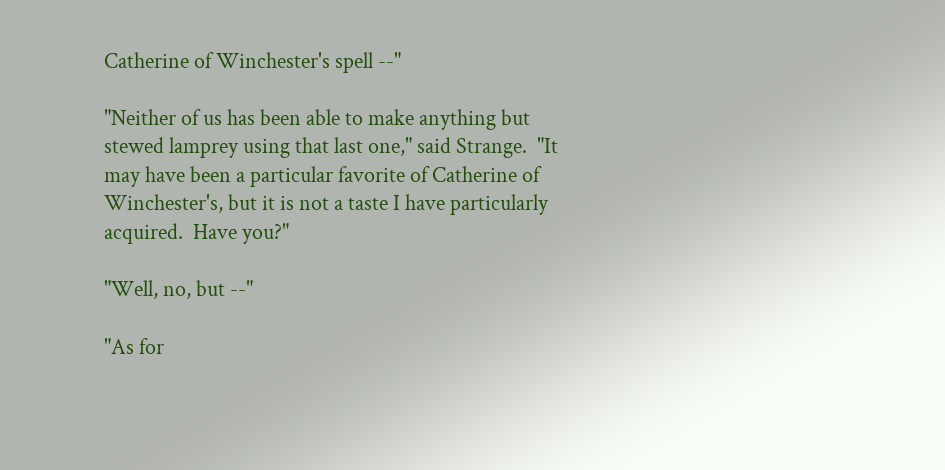Catherine of Winchester's spell --"

"Neither of us has been able to make anything but stewed lamprey using that last one," said Strange.  "It may have been a particular favorite of Catherine of Winchester's, but it is not a taste I have particularly acquired.  Have you?"

"Well, no, but --"

"As for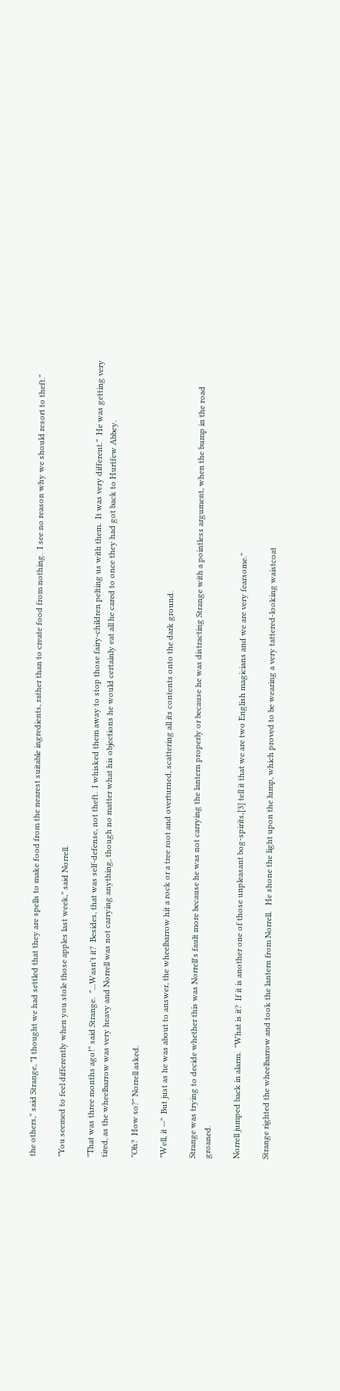the others," said Strange, "I thought we had settled that they are spells to make food from the nearest suitable ingredients, rather than to create food from nothing.  I see no reason why we should resort to theft."

"You seemed to feel differently when you stole those apples last week," said Norrell.

"That was three months ago!" said Strange.  "...Wasn't it?  Besides, that was self-defense, not theft.  I whisked them away to stop those fairy-children pelting us with them.  It was very different."  He was getting very tired, as the wheelbarrow was very heavy and Norrell was not carrying anything, though no matter what his objections he would certainly eat all he cared to once they had got back to Hurtfew Abbey.

"Oh?  How so?" Norrell asked.

"Well, it --"  But just as he was about to answer, the wheelbarrow hit a rock or a tree root and overturned, scattering all its contents onto the dark ground.

Strange was trying to decide whether this was Norrell's fault more because he was not carrying the lantern properly or because he was distracting Strange with a pointless argument, when the bump in the road groaned.

Norrell jumped back in alarm.  "What is it?  If it is another one of those unpleasant bog-spirits,[3] tell it that we are two English magicians and we are very fearsome."

Strange righted the wheelbarrow and took the lantern from Norrell.   He shone the light upon the lump, which proved to be wearing a very tattered-looking waistcoat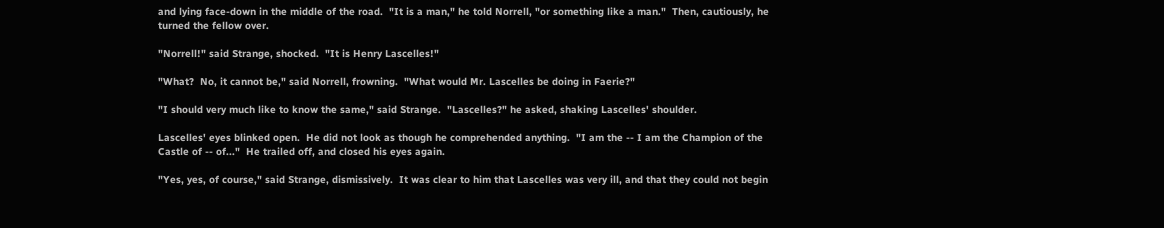and lying face-down in the middle of the road.  "It is a man," he told Norrell, "or something like a man."  Then, cautiously, he turned the fellow over.

"Norrell!" said Strange, shocked.  "It is Henry Lascelles!"

"What?  No, it cannot be," said Norrell, frowning.  "What would Mr. Lascelles be doing in Faerie?"

"I should very much like to know the same," said Strange.  "Lascelles?" he asked, shaking Lascelles' shoulder.

Lascelles' eyes blinked open.  He did not look as though he comprehended anything.  "I am the -- I am the Champion of the Castle of -- of..."  He trailed off, and closed his eyes again.

"Yes, yes, of course," said Strange, dismissively.  It was clear to him that Lascelles was very ill, and that they could not begin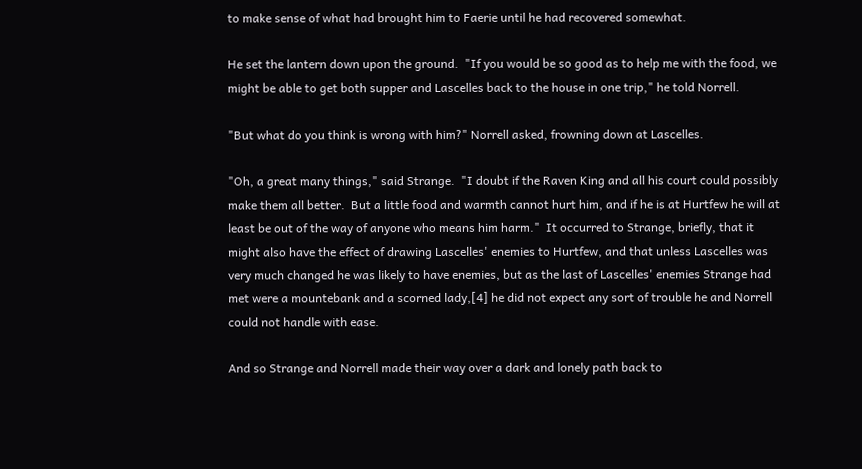to make sense of what had brought him to Faerie until he had recovered somewhat.

He set the lantern down upon the ground.  "If you would be so good as to help me with the food, we might be able to get both supper and Lascelles back to the house in one trip," he told Norrell.

"But what do you think is wrong with him?" Norrell asked, frowning down at Lascelles.

"Oh, a great many things," said Strange.  "I doubt if the Raven King and all his court could possibly make them all better.  But a little food and warmth cannot hurt him, and if he is at Hurtfew he will at least be out of the way of anyone who means him harm."  It occurred to Strange, briefly, that it might also have the effect of drawing Lascelles' enemies to Hurtfew, and that unless Lascelles was very much changed he was likely to have enemies, but as the last of Lascelles' enemies Strange had met were a mountebank and a scorned lady,[4] he did not expect any sort of trouble he and Norrell could not handle with ease.

And so Strange and Norrell made their way over a dark and lonely path back to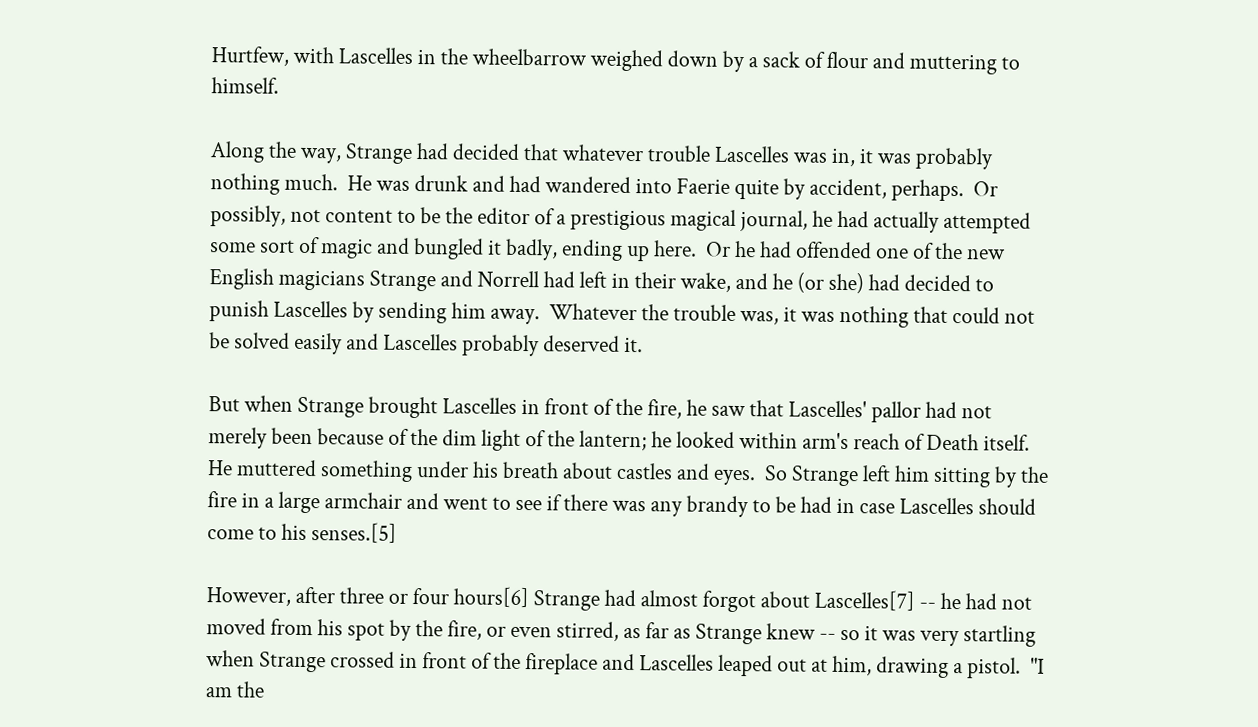Hurtfew, with Lascelles in the wheelbarrow weighed down by a sack of flour and muttering to himself.

Along the way, Strange had decided that whatever trouble Lascelles was in, it was probably nothing much.  He was drunk and had wandered into Faerie quite by accident, perhaps.  Or possibly, not content to be the editor of a prestigious magical journal, he had actually attempted some sort of magic and bungled it badly, ending up here.  Or he had offended one of the new English magicians Strange and Norrell had left in their wake, and he (or she) had decided to punish Lascelles by sending him away.  Whatever the trouble was, it was nothing that could not be solved easily and Lascelles probably deserved it.

But when Strange brought Lascelles in front of the fire, he saw that Lascelles' pallor had not merely been because of the dim light of the lantern; he looked within arm's reach of Death itself.  He muttered something under his breath about castles and eyes.  So Strange left him sitting by the fire in a large armchair and went to see if there was any brandy to be had in case Lascelles should come to his senses.[5]

However, after three or four hours[6] Strange had almost forgot about Lascelles[7] -- he had not moved from his spot by the fire, or even stirred, as far as Strange knew -- so it was very startling when Strange crossed in front of the fireplace and Lascelles leaped out at him, drawing a pistol.  "I am the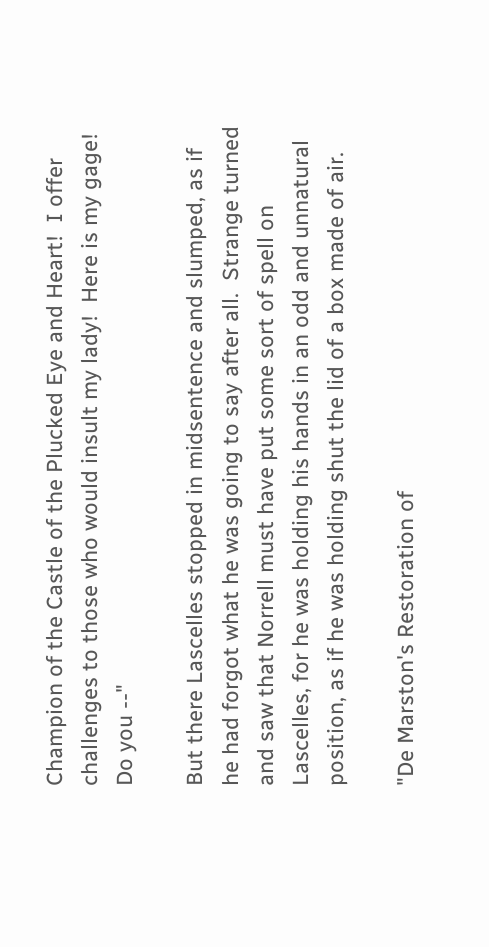Champion of the Castle of the Plucked Eye and Heart!  I offer challenges to those who would insult my lady!  Here is my gage!  Do you --"

But there Lascelles stopped in midsentence and slumped, as if he had forgot what he was going to say after all.  Strange turned and saw that Norrell must have put some sort of spell on Lascelles, for he was holding his hands in an odd and unnatural position, as if he was holding shut the lid of a box made of air.

"De Marston's Restoration of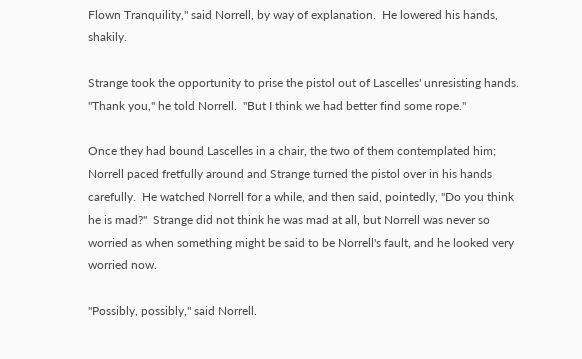Flown Tranquility," said Norrell, by way of explanation.  He lowered his hands, shakily.

Strange took the opportunity to prise the pistol out of Lascelles' unresisting hands.  "Thank you," he told Norrell.  "But I think we had better find some rope."

Once they had bound Lascelles in a chair, the two of them contemplated him; Norrell paced fretfully around and Strange turned the pistol over in his hands carefully.  He watched Norrell for a while, and then said, pointedly, "Do you think he is mad?"  Strange did not think he was mad at all, but Norrell was never so worried as when something might be said to be Norrell's fault, and he looked very worried now.

"Possibly, possibly," said Norrell.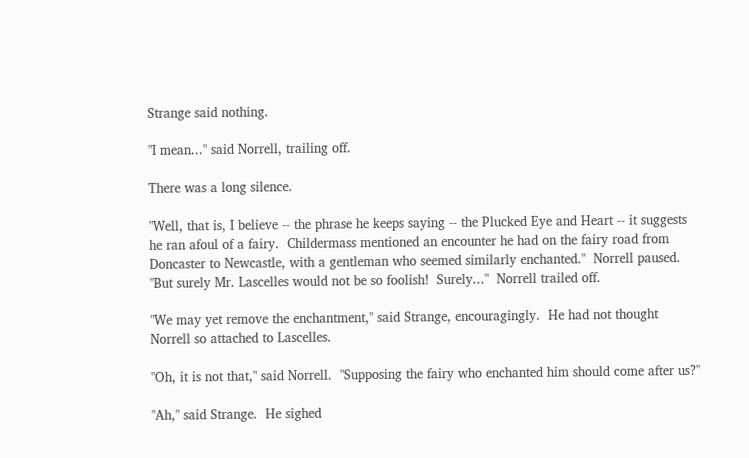Strange said nothing.

"I mean..." said Norrell, trailing off.

There was a long silence.

"Well, that is, I believe -- the phrase he keeps saying -- the Plucked Eye and Heart -- it suggests he ran afoul of a fairy.  Childermass mentioned an encounter he had on the fairy road from Doncaster to Newcastle, with a gentleman who seemed similarly enchanted."  Norrell paused.  "But surely Mr. Lascelles would not be so foolish!  Surely..."  Norrell trailed off.

"We may yet remove the enchantment," said Strange, encouragingly.  He had not thought Norrell so attached to Lascelles.

"Oh, it is not that," said Norrell.  "Supposing the fairy who enchanted him should come after us?"

"Ah," said Strange.  He sighed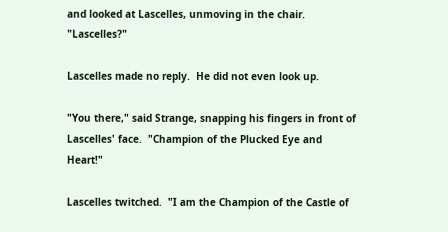and looked at Lascelles, unmoving in the chair.  "Lascelles?"

Lascelles made no reply.  He did not even look up.

"You there," said Strange, snapping his fingers in front of Lascelles' face.  "Champion of the Plucked Eye and Heart!"

Lascelles twitched.  "I am the Champion of the Castle of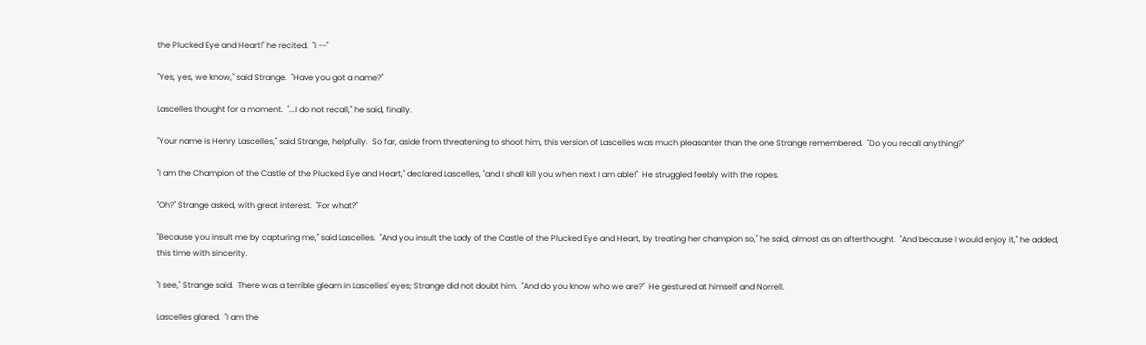the Plucked Eye and Heart!" he recited.  "I --"

"Yes, yes, we know," said Strange.  "Have you got a name?"

Lascelles thought for a moment.  "...I do not recall," he said, finally.

"Your name is Henry Lascelles," said Strange, helpfully.  So far, aside from threatening to shoot him, this version of Lascelles was much pleasanter than the one Strange remembered.  "Do you recall anything?"

"I am the Champion of the Castle of the Plucked Eye and Heart," declared Lascelles, "and I shall kill you when next I am able!"  He struggled feebly with the ropes.

"Oh?" Strange asked, with great interest.  "For what?"

"Because you insult me by capturing me," said Lascelles.  "And you insult the Lady of the Castle of the Plucked Eye and Heart, by treating her champion so," he said, almost as an afterthought.  "And because I would enjoy it," he added, this time with sincerity.

"I see," Strange said.  There was a terrible gleam in Lascelles' eyes; Strange did not doubt him.  "And do you know who we are?"  He gestured at himself and Norrell.

Lascelles glared.  "I am the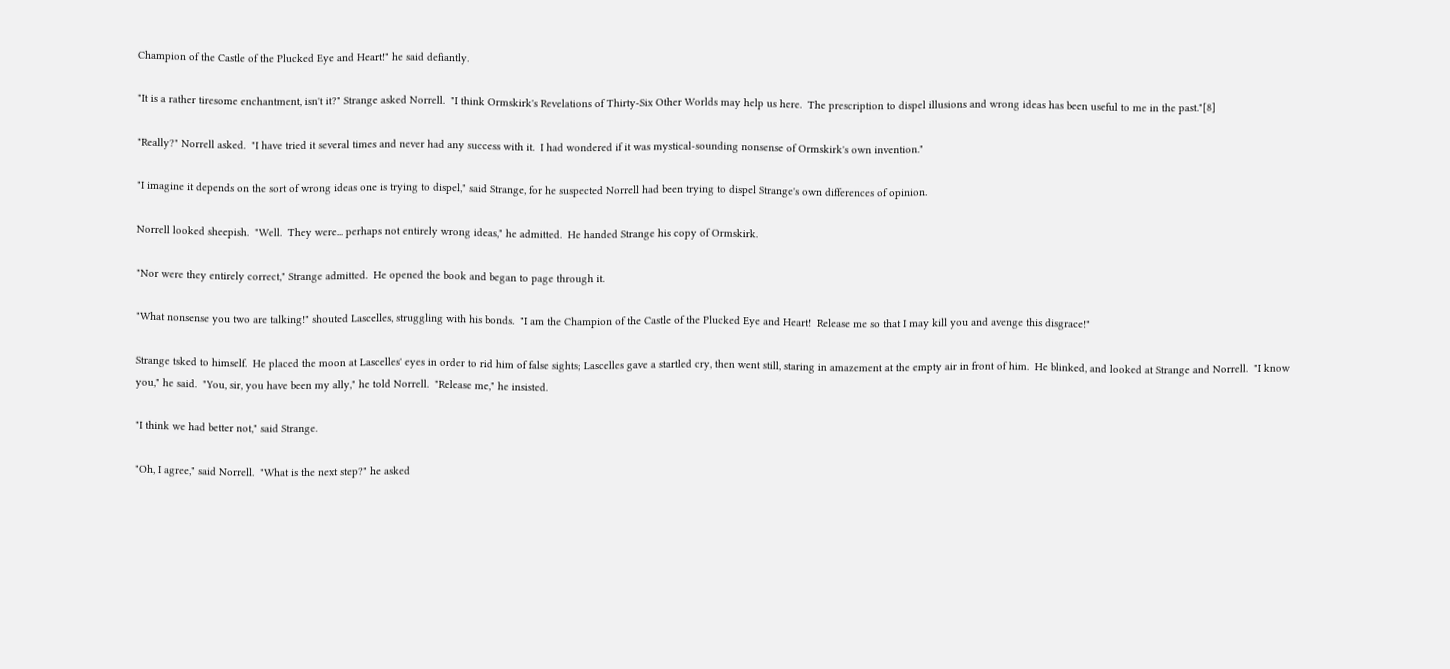Champion of the Castle of the Plucked Eye and Heart!" he said defiantly.

"It is a rather tiresome enchantment, isn't it?" Strange asked Norrell.  "I think Ormskirk's Revelations of Thirty-Six Other Worlds may help us here.  The prescription to dispel illusions and wrong ideas has been useful to me in the past."[8]

"Really?" Norrell asked.  "I have tried it several times and never had any success with it.  I had wondered if it was mystical-sounding nonsense of Ormskirk's own invention."

"I imagine it depends on the sort of wrong ideas one is trying to dispel," said Strange, for he suspected Norrell had been trying to dispel Strange's own differences of opinion.

Norrell looked sheepish.  "Well.  They were... perhaps not entirely wrong ideas," he admitted.  He handed Strange his copy of Ormskirk.

"Nor were they entirely correct," Strange admitted.  He opened the book and began to page through it.

"What nonsense you two are talking!" shouted Lascelles, struggling with his bonds.  "I am the Champion of the Castle of the Plucked Eye and Heart!  Release me so that I may kill you and avenge this disgrace!"

Strange tsked to himself.  He placed the moon at Lascelles' eyes in order to rid him of false sights; Lascelles gave a startled cry, then went still, staring in amazement at the empty air in front of him.  He blinked, and looked at Strange and Norrell.  "I know you," he said.  "You, sir, you have been my ally," he told Norrell.  "Release me," he insisted.

"I think we had better not," said Strange.

"Oh, I agree," said Norrell.  "What is the next step?" he asked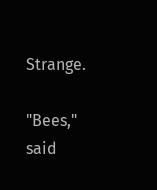Strange.

"Bees," said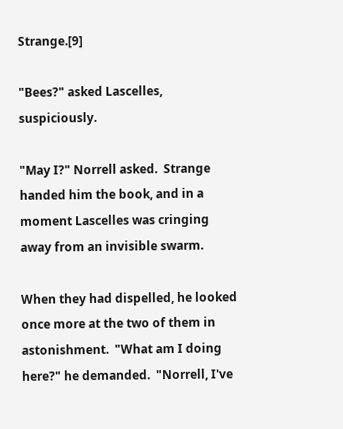Strange.[9]

"Bees?" asked Lascelles, suspiciously.

"May I?" Norrell asked.  Strange handed him the book, and in a moment Lascelles was cringing away from an invisible swarm.

When they had dispelled, he looked once more at the two of them in astonishment.  "What am I doing here?" he demanded.  "Norrell, I've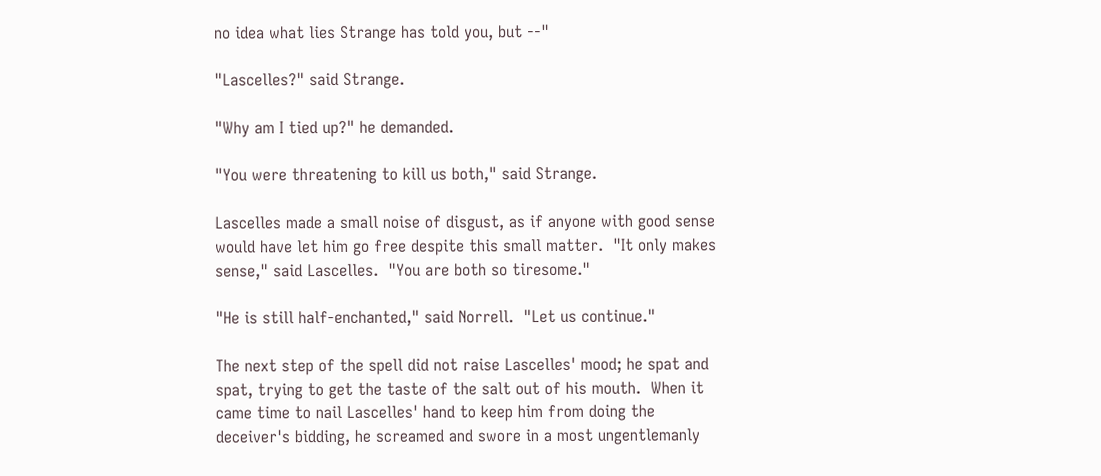no idea what lies Strange has told you, but --"

"Lascelles?" said Strange.

"Why am I tied up?" he demanded.

"You were threatening to kill us both," said Strange.

Lascelles made a small noise of disgust, as if anyone with good sense would have let him go free despite this small matter.  "It only makes sense," said Lascelles.  "You are both so tiresome."

"He is still half-enchanted," said Norrell.  "Let us continue."

The next step of the spell did not raise Lascelles' mood; he spat and spat, trying to get the taste of the salt out of his mouth.  When it came time to nail Lascelles' hand to keep him from doing the deceiver's bidding, he screamed and swore in a most ungentlemanly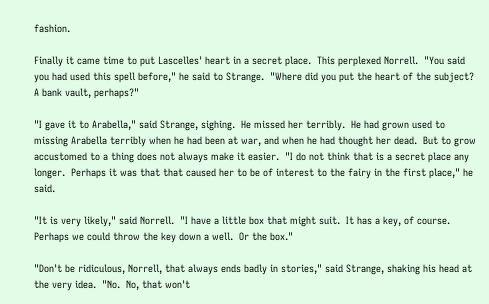fashion.

Finally it came time to put Lascelles' heart in a secret place.  This perplexed Norrell.  "You said you had used this spell before," he said to Strange.  "Where did you put the heart of the subject?  A bank vault, perhaps?"

"I gave it to Arabella," said Strange, sighing.  He missed her terribly.  He had grown used to missing Arabella terribly when he had been at war, and when he had thought her dead.  But to grow accustomed to a thing does not always make it easier.  "I do not think that is a secret place any longer.  Perhaps it was that that caused her to be of interest to the fairy in the first place," he said.

"It is very likely," said Norrell.  "I have a little box that might suit.  It has a key, of course.  Perhaps we could throw the key down a well.  Or the box."

"Don't be ridiculous, Norrell, that always ends badly in stories," said Strange, shaking his head at the very idea.  "No.  No, that won't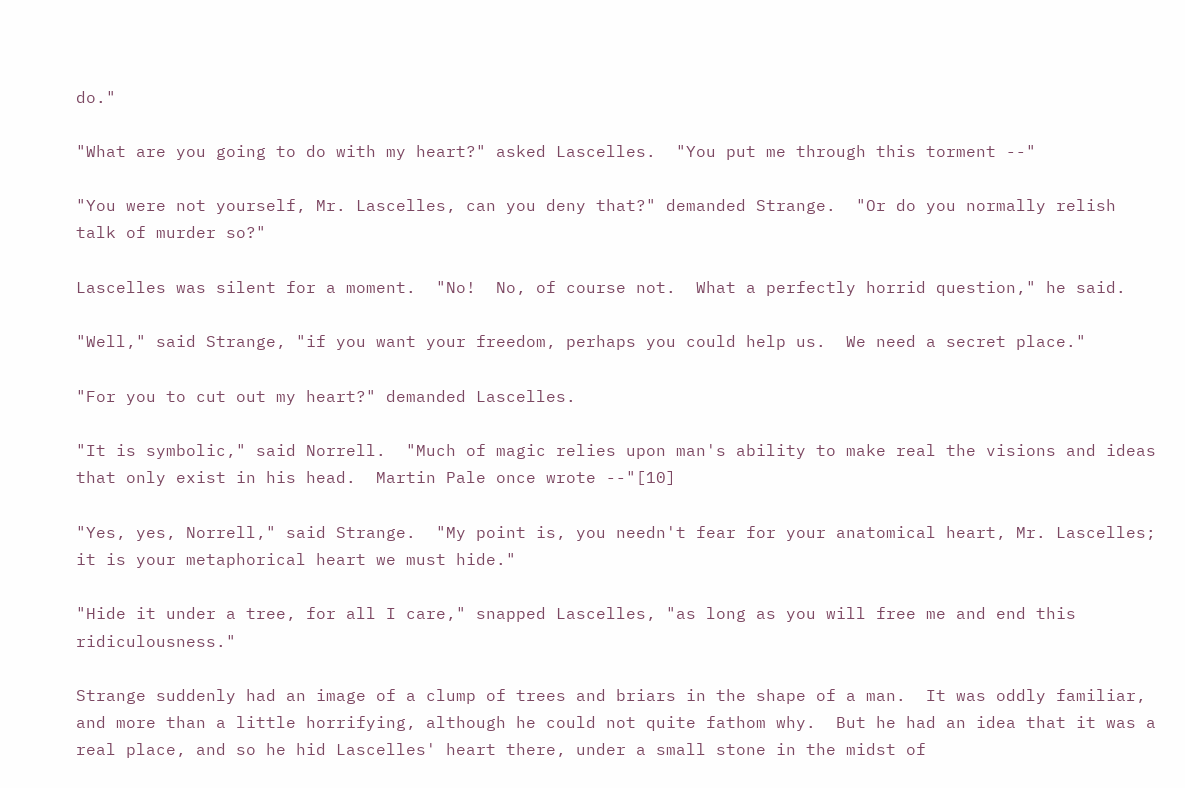do."

"What are you going to do with my heart?" asked Lascelles.  "You put me through this torment --"

"You were not yourself, Mr. Lascelles, can you deny that?" demanded Strange.  "Or do you normally relish talk of murder so?"

Lascelles was silent for a moment.  "No!  No, of course not.  What a perfectly horrid question," he said.

"Well," said Strange, "if you want your freedom, perhaps you could help us.  We need a secret place."

"For you to cut out my heart?" demanded Lascelles.

"It is symbolic," said Norrell.  "Much of magic relies upon man's ability to make real the visions and ideas that only exist in his head.  Martin Pale once wrote --"[10]

"Yes, yes, Norrell," said Strange.  "My point is, you needn't fear for your anatomical heart, Mr. Lascelles; it is your metaphorical heart we must hide."

"Hide it under a tree, for all I care," snapped Lascelles, "as long as you will free me and end this ridiculousness."

Strange suddenly had an image of a clump of trees and briars in the shape of a man.  It was oddly familiar, and more than a little horrifying, although he could not quite fathom why.  But he had an idea that it was a real place, and so he hid Lascelles' heart there, under a small stone in the midst of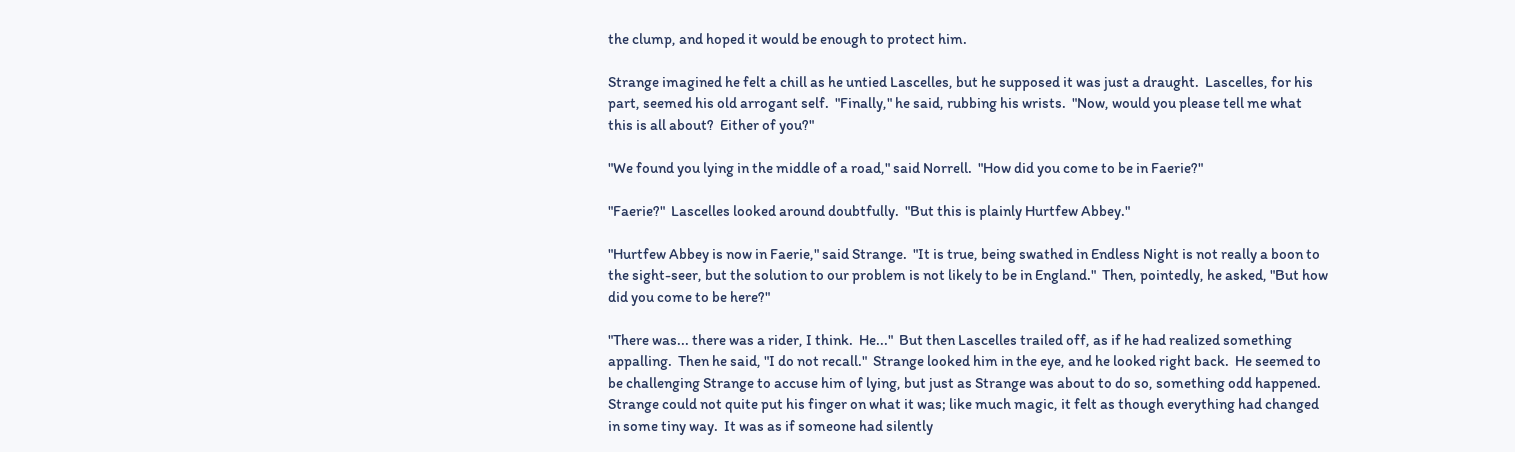the clump, and hoped it would be enough to protect him.

Strange imagined he felt a chill as he untied Lascelles, but he supposed it was just a draught.  Lascelles, for his part, seemed his old arrogant self.  "Finally," he said, rubbing his wrists.  "Now, would you please tell me what this is all about?  Either of you?"

"We found you lying in the middle of a road," said Norrell.  "How did you come to be in Faerie?"

"Faerie?"  Lascelles looked around doubtfully.  "But this is plainly Hurtfew Abbey."

"Hurtfew Abbey is now in Faerie," said Strange.  "It is true, being swathed in Endless Night is not really a boon to the sight-seer, but the solution to our problem is not likely to be in England."  Then, pointedly, he asked, "But how did you come to be here?"

"There was... there was a rider, I think.  He..."  But then Lascelles trailed off, as if he had realized something appalling.  Then he said, "I do not recall."  Strange looked him in the eye, and he looked right back.  He seemed to be challenging Strange to accuse him of lying, but just as Strange was about to do so, something odd happened.  Strange could not quite put his finger on what it was; like much magic, it felt as though everything had changed in some tiny way.  It was as if someone had silently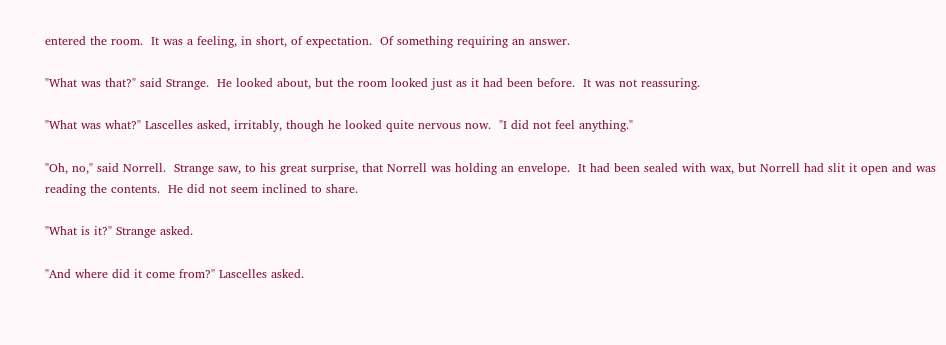entered the room.  It was a feeling, in short, of expectation.  Of something requiring an answer.

"What was that?" said Strange.  He looked about, but the room looked just as it had been before.  It was not reassuring.

"What was what?" Lascelles asked, irritably, though he looked quite nervous now.  "I did not feel anything."

"Oh, no," said Norrell.  Strange saw, to his great surprise, that Norrell was holding an envelope.  It had been sealed with wax, but Norrell had slit it open and was reading the contents.  He did not seem inclined to share.

"What is it?" Strange asked.

"And where did it come from?" Lascelles asked.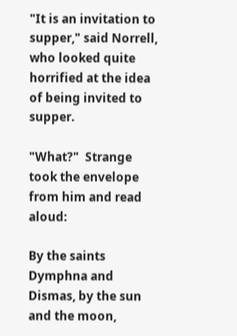"It is an invitation to supper," said Norrell, who looked quite horrified at the idea of being invited to supper.

"What?"  Strange took the envelope from him and read aloud:

By the saints Dymphna and Dismas, by the sun and the moon,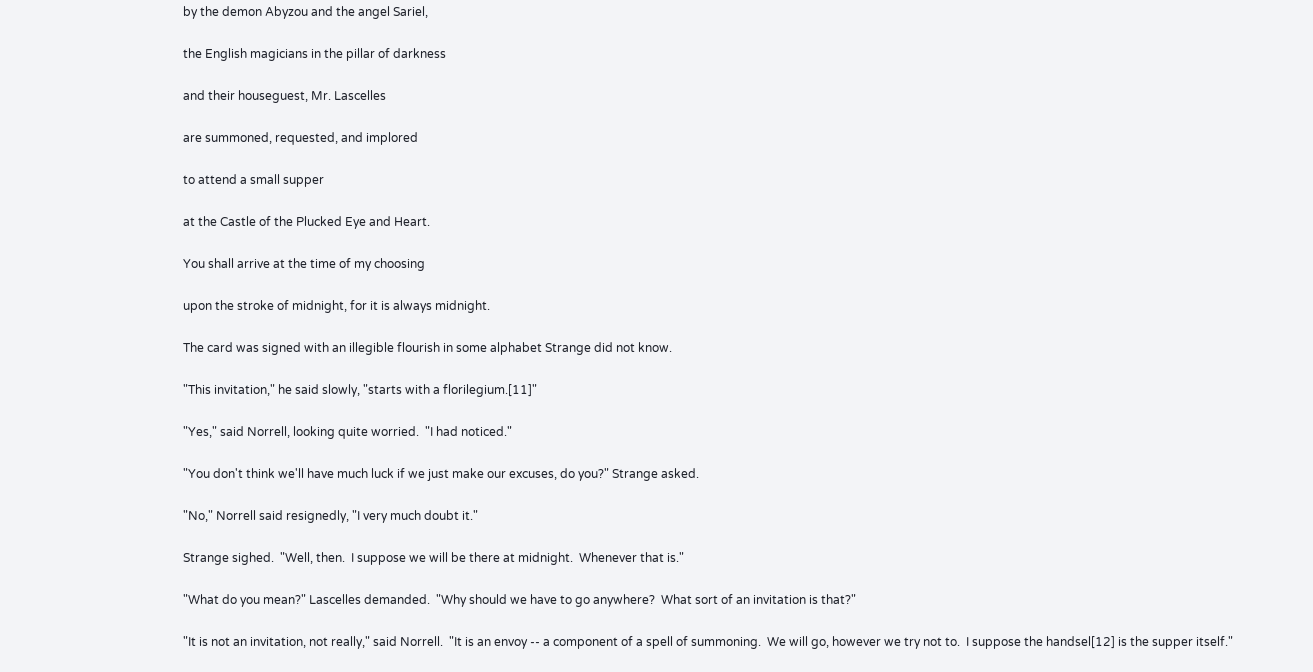by the demon Abyzou and the angel Sariel,

the English magicians in the pillar of darkness

and their houseguest, Mr. Lascelles

are summoned, requested, and implored

to attend a small supper

at the Castle of the Plucked Eye and Heart.

You shall arrive at the time of my choosing

upon the stroke of midnight, for it is always midnight.

The card was signed with an illegible flourish in some alphabet Strange did not know.

"This invitation," he said slowly, "starts with a florilegium.[11]"

"Yes," said Norrell, looking quite worried.  "I had noticed."

"You don't think we'll have much luck if we just make our excuses, do you?" Strange asked.

"No," Norrell said resignedly, "I very much doubt it."

Strange sighed.  "Well, then.  I suppose we will be there at midnight.  Whenever that is."

"What do you mean?" Lascelles demanded.  "Why should we have to go anywhere?  What sort of an invitation is that?"

"It is not an invitation, not really," said Norrell.  "It is an envoy -- a component of a spell of summoning.  We will go, however we try not to.  I suppose the handsel[12] is the supper itself."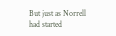But just as Norrell had started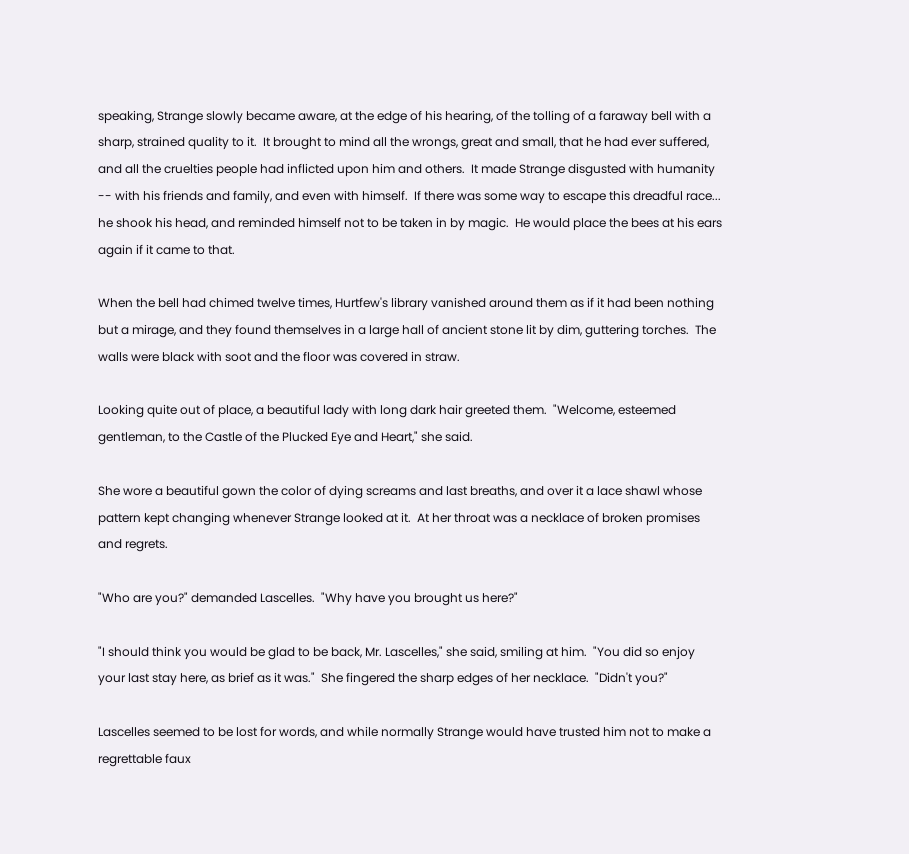speaking, Strange slowly became aware, at the edge of his hearing, of the tolling of a faraway bell with a sharp, strained quality to it.  It brought to mind all the wrongs, great and small, that he had ever suffered, and all the cruelties people had inflicted upon him and others.  It made Strange disgusted with humanity -- with his friends and family, and even with himself.  If there was some way to escape this dreadful race... he shook his head, and reminded himself not to be taken in by magic.  He would place the bees at his ears again if it came to that.

When the bell had chimed twelve times, Hurtfew's library vanished around them as if it had been nothing but a mirage, and they found themselves in a large hall of ancient stone lit by dim, guttering torches.  The walls were black with soot and the floor was covered in straw.

Looking quite out of place, a beautiful lady with long dark hair greeted them.  "Welcome, esteemed gentleman, to the Castle of the Plucked Eye and Heart," she said.

She wore a beautiful gown the color of dying screams and last breaths, and over it a lace shawl whose pattern kept changing whenever Strange looked at it.  At her throat was a necklace of broken promises and regrets.

"Who are you?" demanded Lascelles.  "Why have you brought us here?"

"I should think you would be glad to be back, Mr. Lascelles," she said, smiling at him.  "You did so enjoy your last stay here, as brief as it was."  She fingered the sharp edges of her necklace.  "Didn't you?"

Lascelles seemed to be lost for words, and while normally Strange would have trusted him not to make a regrettable faux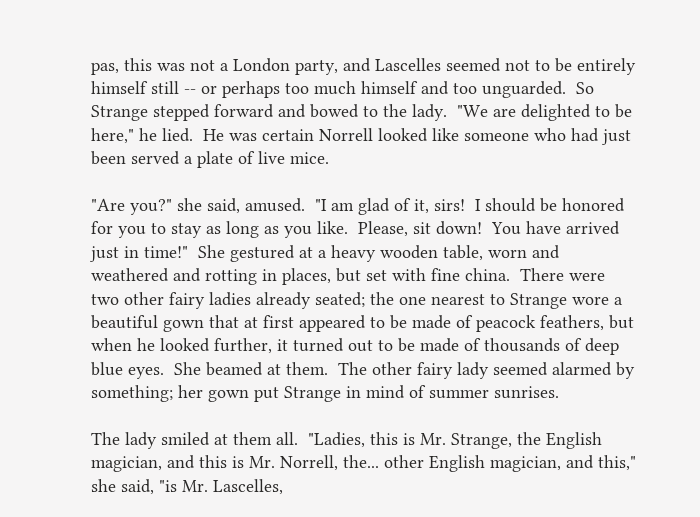pas, this was not a London party, and Lascelles seemed not to be entirely himself still -- or perhaps too much himself and too unguarded.  So Strange stepped forward and bowed to the lady.  "We are delighted to be here," he lied.  He was certain Norrell looked like someone who had just been served a plate of live mice.

"Are you?" she said, amused.  "I am glad of it, sirs!  I should be honored for you to stay as long as you like.  Please, sit down!  You have arrived just in time!"  She gestured at a heavy wooden table, worn and weathered and rotting in places, but set with fine china.  There were two other fairy ladies already seated; the one nearest to Strange wore a beautiful gown that at first appeared to be made of peacock feathers, but when he looked further, it turned out to be made of thousands of deep blue eyes.  She beamed at them.  The other fairy lady seemed alarmed by something; her gown put Strange in mind of summer sunrises.

The lady smiled at them all.  "Ladies, this is Mr. Strange, the English magician, and this is Mr. Norrell, the... other English magician, and this," she said, "is Mr. Lascelles,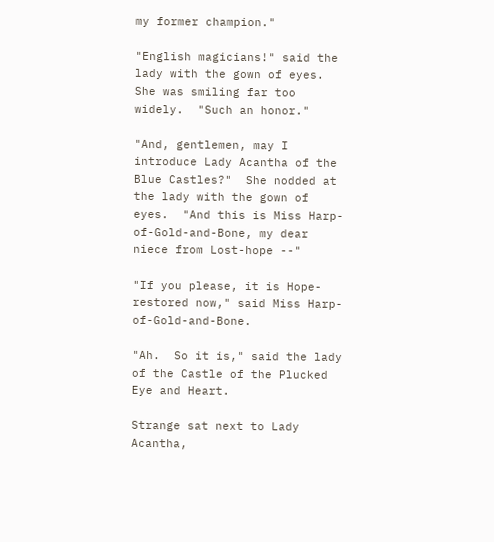my former champion."

"English magicians!" said the lady with the gown of eyes.  She was smiling far too widely.  "Such an honor."

"And, gentlemen, may I introduce Lady Acantha of the Blue Castles?"  She nodded at the lady with the gown of eyes.  "And this is Miss Harp-of-Gold-and-Bone, my dear niece from Lost-hope --"

"If you please, it is Hope-restored now," said Miss Harp-of-Gold-and-Bone.

"Ah.  So it is," said the lady of the Castle of the Plucked Eye and Heart.

Strange sat next to Lady Acantha,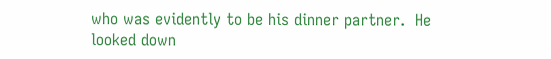who was evidently to be his dinner partner.  He looked down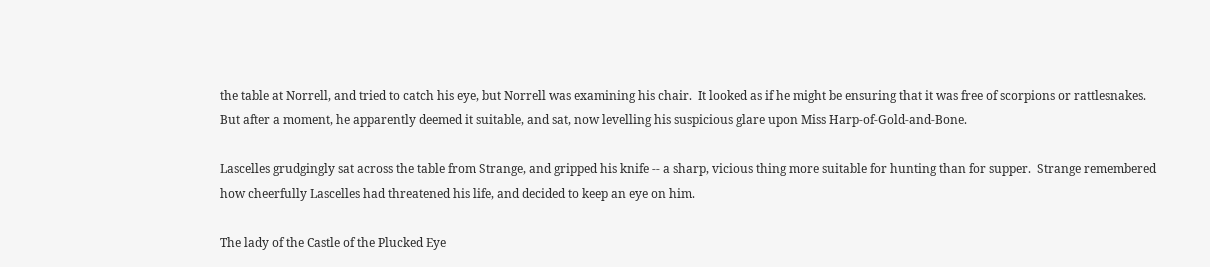the table at Norrell, and tried to catch his eye, but Norrell was examining his chair.  It looked as if he might be ensuring that it was free of scorpions or rattlesnakes.  But after a moment, he apparently deemed it suitable, and sat, now levelling his suspicious glare upon Miss Harp-of-Gold-and-Bone.

Lascelles grudgingly sat across the table from Strange, and gripped his knife -- a sharp, vicious thing more suitable for hunting than for supper.  Strange remembered how cheerfully Lascelles had threatened his life, and decided to keep an eye on him.

The lady of the Castle of the Plucked Eye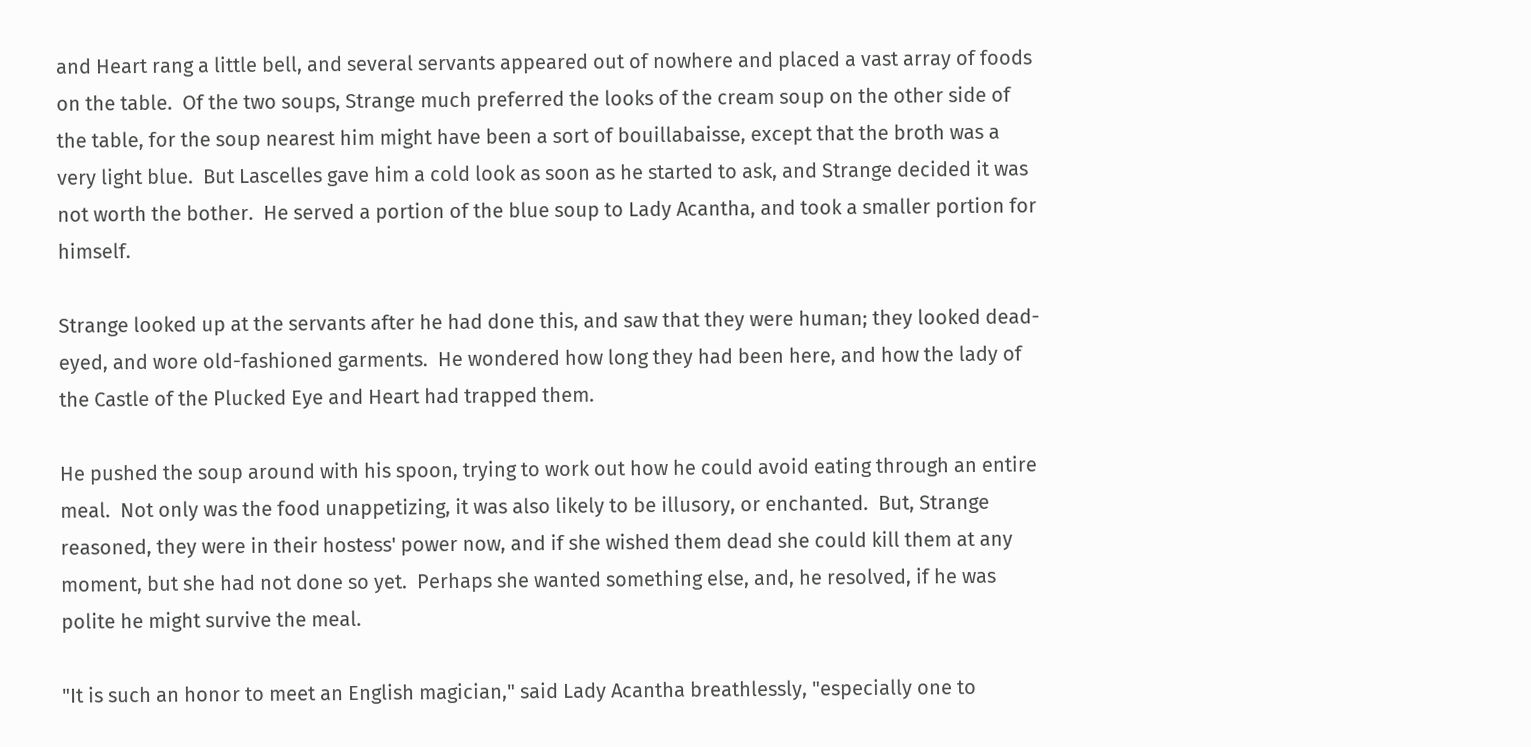and Heart rang a little bell, and several servants appeared out of nowhere and placed a vast array of foods on the table.  Of the two soups, Strange much preferred the looks of the cream soup on the other side of the table, for the soup nearest him might have been a sort of bouillabaisse, except that the broth was a very light blue.  But Lascelles gave him a cold look as soon as he started to ask, and Strange decided it was not worth the bother.  He served a portion of the blue soup to Lady Acantha, and took a smaller portion for himself.

Strange looked up at the servants after he had done this, and saw that they were human; they looked dead-eyed, and wore old-fashioned garments.  He wondered how long they had been here, and how the lady of the Castle of the Plucked Eye and Heart had trapped them.

He pushed the soup around with his spoon, trying to work out how he could avoid eating through an entire meal.  Not only was the food unappetizing, it was also likely to be illusory, or enchanted.  But, Strange reasoned, they were in their hostess' power now, and if she wished them dead she could kill them at any moment, but she had not done so yet.  Perhaps she wanted something else, and, he resolved, if he was polite he might survive the meal.

"It is such an honor to meet an English magician," said Lady Acantha breathlessly, "especially one to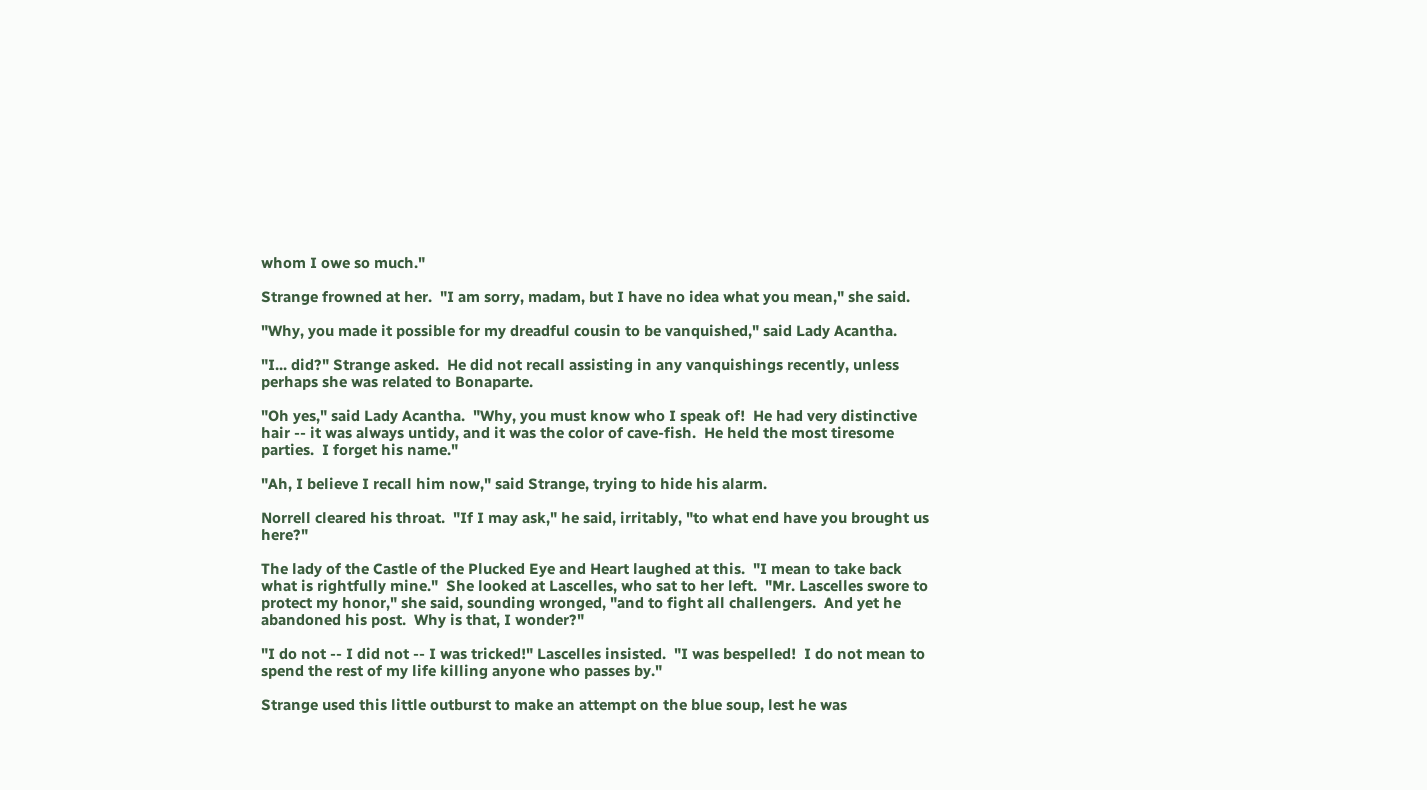whom I owe so much."

Strange frowned at her.  "I am sorry, madam, but I have no idea what you mean," she said.

"Why, you made it possible for my dreadful cousin to be vanquished," said Lady Acantha.

"I... did?" Strange asked.  He did not recall assisting in any vanquishings recently, unless perhaps she was related to Bonaparte.

"Oh yes," said Lady Acantha.  "Why, you must know who I speak of!  He had very distinctive hair -- it was always untidy, and it was the color of cave-fish.  He held the most tiresome parties.  I forget his name."

"Ah, I believe I recall him now," said Strange, trying to hide his alarm.

Norrell cleared his throat.  "If I may ask," he said, irritably, "to what end have you brought us here?"

The lady of the Castle of the Plucked Eye and Heart laughed at this.  "I mean to take back what is rightfully mine."  She looked at Lascelles, who sat to her left.  "Mr. Lascelles swore to protect my honor," she said, sounding wronged, "and to fight all challengers.  And yet he abandoned his post.  Why is that, I wonder?"

"I do not -- I did not -- I was tricked!" Lascelles insisted.  "I was bespelled!  I do not mean to spend the rest of my life killing anyone who passes by."

Strange used this little outburst to make an attempt on the blue soup, lest he was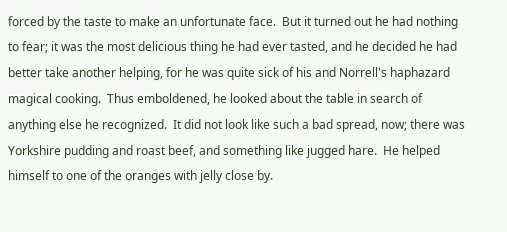forced by the taste to make an unfortunate face.  But it turned out he had nothing to fear; it was the most delicious thing he had ever tasted, and he decided he had better take another helping, for he was quite sick of his and Norrell's haphazard magical cooking.  Thus emboldened, he looked about the table in search of anything else he recognized.  It did not look like such a bad spread, now; there was Yorkshire pudding and roast beef, and something like jugged hare.  He helped himself to one of the oranges with jelly close by.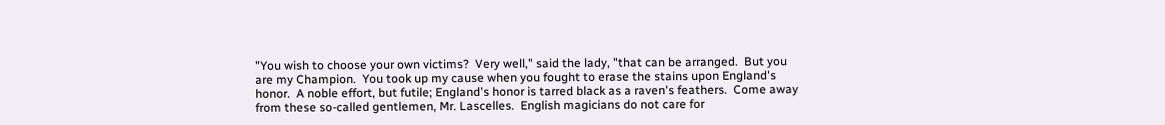"You wish to choose your own victims?  Very well," said the lady, "that can be arranged.  But you are my Champion.  You took up my cause when you fought to erase the stains upon England's honor.  A noble effort, but futile; England's honor is tarred black as a raven's feathers.  Come away from these so-called gentlemen, Mr. Lascelles.  English magicians do not care for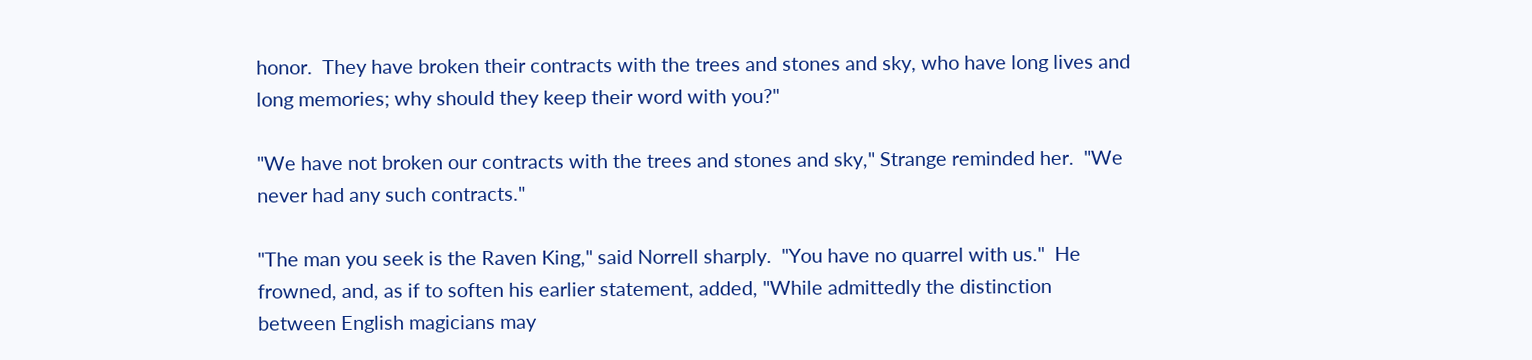honor.  They have broken their contracts with the trees and stones and sky, who have long lives and long memories; why should they keep their word with you?"

"We have not broken our contracts with the trees and stones and sky," Strange reminded her.  "We never had any such contracts."

"The man you seek is the Raven King," said Norrell sharply.  "You have no quarrel with us."  He frowned, and, as if to soften his earlier statement, added, "While admittedly the distinction between English magicians may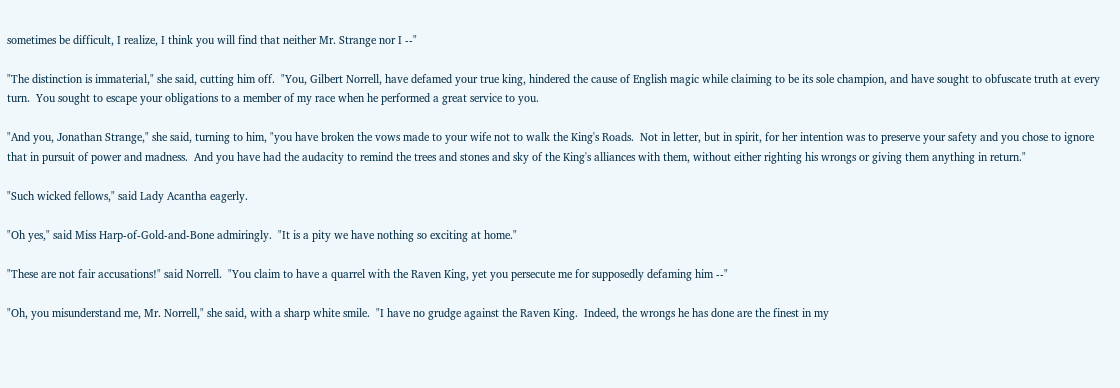sometimes be difficult, I realize, I think you will find that neither Mr. Strange nor I --"

"The distinction is immaterial," she said, cutting him off.  "You, Gilbert Norrell, have defamed your true king, hindered the cause of English magic while claiming to be its sole champion, and have sought to obfuscate truth at every turn.  You sought to escape your obligations to a member of my race when he performed a great service to you.

"And you, Jonathan Strange," she said, turning to him, "you have broken the vows made to your wife not to walk the King's Roads.  Not in letter, but in spirit, for her intention was to preserve your safety and you chose to ignore that in pursuit of power and madness.  And you have had the audacity to remind the trees and stones and sky of the King's alliances with them, without either righting his wrongs or giving them anything in return."

"Such wicked fellows," said Lady Acantha eagerly.

"Oh yes," said Miss Harp-of-Gold-and-Bone admiringly.  "It is a pity we have nothing so exciting at home."

"These are not fair accusations!" said Norrell.  "You claim to have a quarrel with the Raven King, yet you persecute me for supposedly defaming him --"

"Oh, you misunderstand me, Mr. Norrell," she said, with a sharp white smile.  "I have no grudge against the Raven King.  Indeed, the wrongs he has done are the finest in my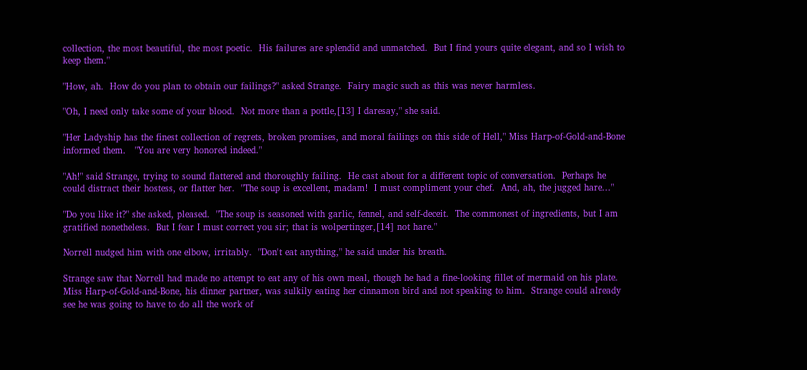collection, the most beautiful, the most poetic.  His failures are splendid and unmatched.  But I find yours quite elegant, and so I wish to keep them."

"How, ah.  How do you plan to obtain our failings?" asked Strange.  Fairy magic such as this was never harmless.

"Oh, I need only take some of your blood.  Not more than a pottle,[13] I daresay," she said.

"Her Ladyship has the finest collection of regrets, broken promises, and moral failings on this side of Hell," Miss Harp-of-Gold-and-Bone informed them.   "You are very honored indeed."

"Ah!" said Strange, trying to sound flattered and thoroughly failing.  He cast about for a different topic of conversation.  Perhaps he could distract their hostess, or flatter her.  "The soup is excellent, madam!  I must compliment your chef.  And, ah, the jugged hare..."

"Do you like it?" she asked, pleased.  "The soup is seasoned with garlic, fennel, and self-deceit.  The commonest of ingredients, but I am gratified nonetheless.  But I fear I must correct you sir; that is wolpertinger,[14] not hare."

Norrell nudged him with one elbow, irritably.  "Don't eat anything," he said under his breath.

Strange saw that Norrell had made no attempt to eat any of his own meal, though he had a fine-looking fillet of mermaid on his plate.  Miss Harp-of-Gold-and-Bone, his dinner partner, was sulkily eating her cinnamon bird and not speaking to him.  Strange could already see he was going to have to do all the work of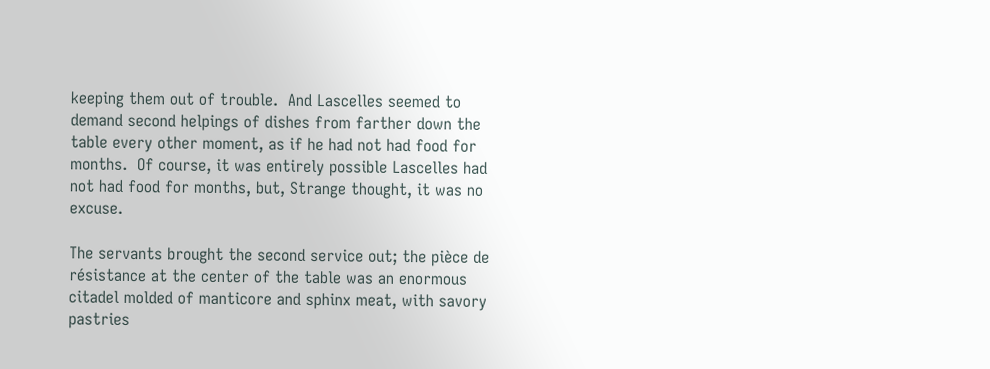keeping them out of trouble.  And Lascelles seemed to demand second helpings of dishes from farther down the table every other moment, as if he had not had food for months.  Of course, it was entirely possible Lascelles had not had food for months, but, Strange thought, it was no excuse.

The servants brought the second service out; the pièce de résistance at the center of the table was an enormous citadel molded of manticore and sphinx meat, with savory pastries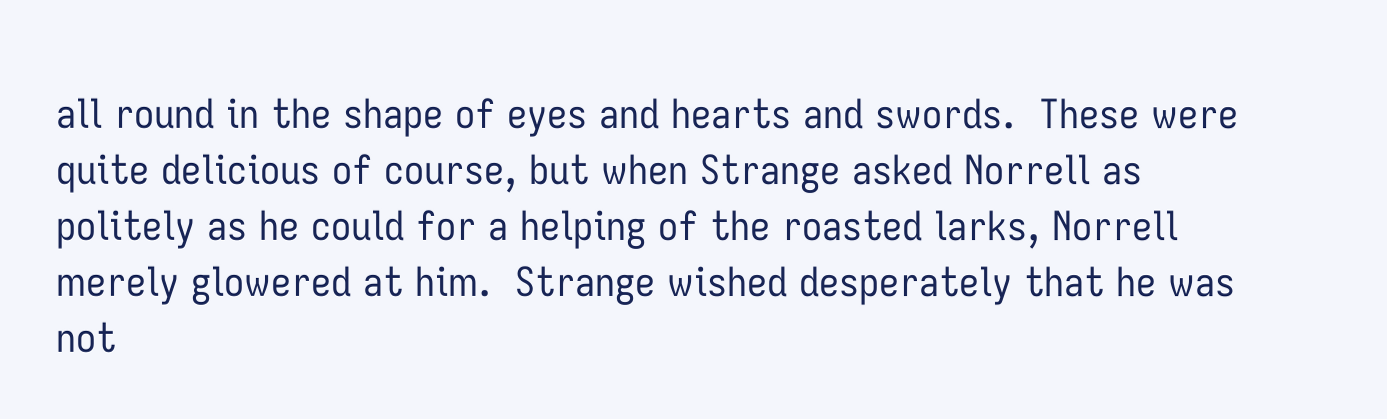all round in the shape of eyes and hearts and swords.  These were quite delicious of course, but when Strange asked Norrell as politely as he could for a helping of the roasted larks, Norrell merely glowered at him.  Strange wished desperately that he was not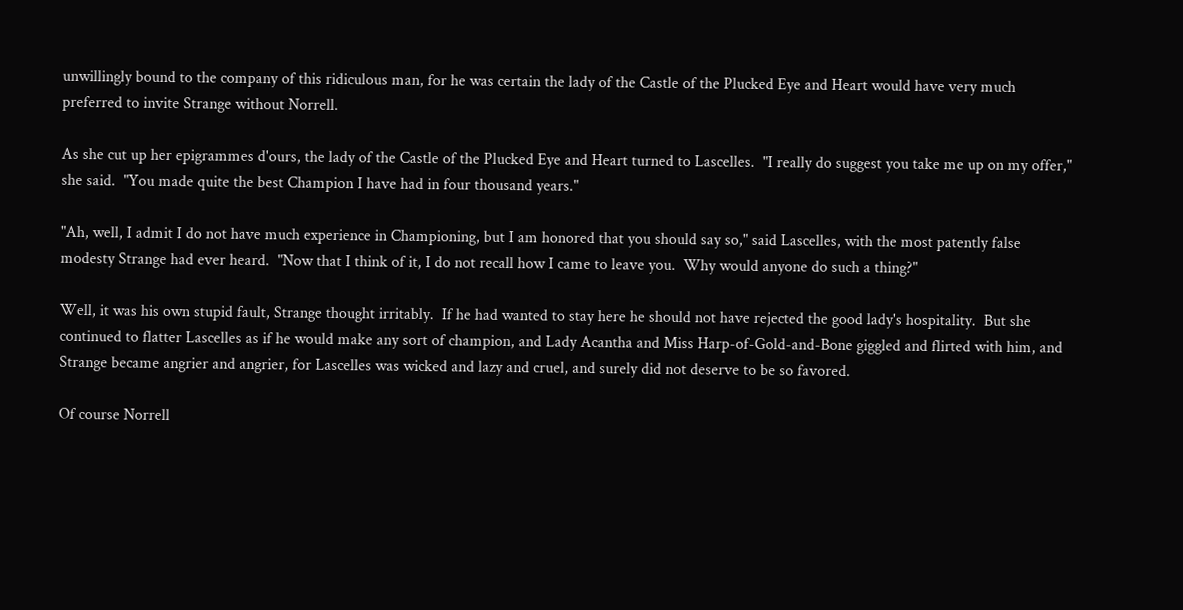unwillingly bound to the company of this ridiculous man, for he was certain the lady of the Castle of the Plucked Eye and Heart would have very much preferred to invite Strange without Norrell.

As she cut up her epigrammes d'ours, the lady of the Castle of the Plucked Eye and Heart turned to Lascelles.  "I really do suggest you take me up on my offer," she said.  "You made quite the best Champion I have had in four thousand years."

"Ah, well, I admit I do not have much experience in Championing, but I am honored that you should say so," said Lascelles, with the most patently false modesty Strange had ever heard.  "Now that I think of it, I do not recall how I came to leave you.  Why would anyone do such a thing?"

Well, it was his own stupid fault, Strange thought irritably.  If he had wanted to stay here he should not have rejected the good lady's hospitality.  But she continued to flatter Lascelles as if he would make any sort of champion, and Lady Acantha and Miss Harp-of-Gold-and-Bone giggled and flirted with him, and Strange became angrier and angrier, for Lascelles was wicked and lazy and cruel, and surely did not deserve to be so favored.

Of course Norrell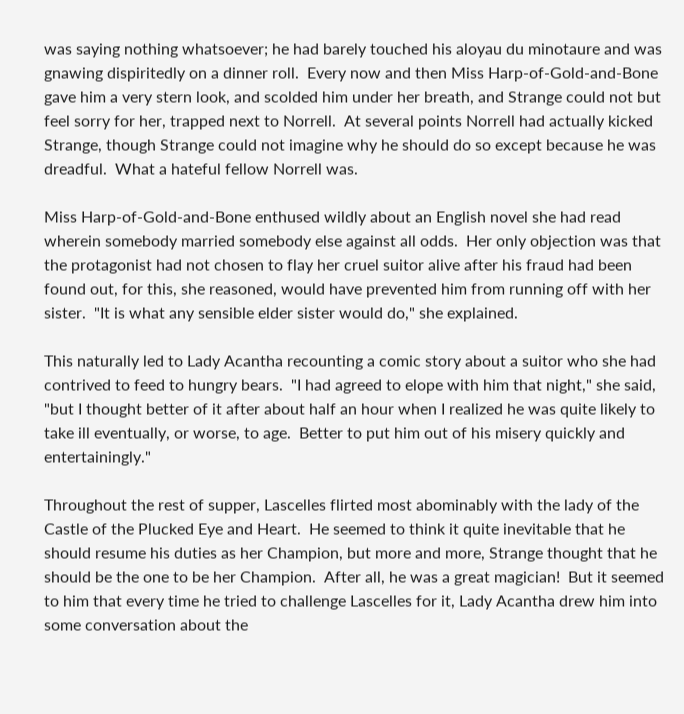was saying nothing whatsoever; he had barely touched his aloyau du minotaure and was gnawing dispiritedly on a dinner roll.  Every now and then Miss Harp-of-Gold-and-Bone gave him a very stern look, and scolded him under her breath, and Strange could not but feel sorry for her, trapped next to Norrell.  At several points Norrell had actually kicked Strange, though Strange could not imagine why he should do so except because he was dreadful.  What a hateful fellow Norrell was.

Miss Harp-of-Gold-and-Bone enthused wildly about an English novel she had read wherein somebody married somebody else against all odds.  Her only objection was that the protagonist had not chosen to flay her cruel suitor alive after his fraud had been found out, for this, she reasoned, would have prevented him from running off with her sister.  "It is what any sensible elder sister would do," she explained.

This naturally led to Lady Acantha recounting a comic story about a suitor who she had contrived to feed to hungry bears.  "I had agreed to elope with him that night," she said, "but I thought better of it after about half an hour when I realized he was quite likely to take ill eventually, or worse, to age.  Better to put him out of his misery quickly and entertainingly."

Throughout the rest of supper, Lascelles flirted most abominably with the lady of the Castle of the Plucked Eye and Heart.  He seemed to think it quite inevitable that he should resume his duties as her Champion, but more and more, Strange thought that he should be the one to be her Champion.  After all, he was a great magician!  But it seemed to him that every time he tried to challenge Lascelles for it, Lady Acantha drew him into some conversation about the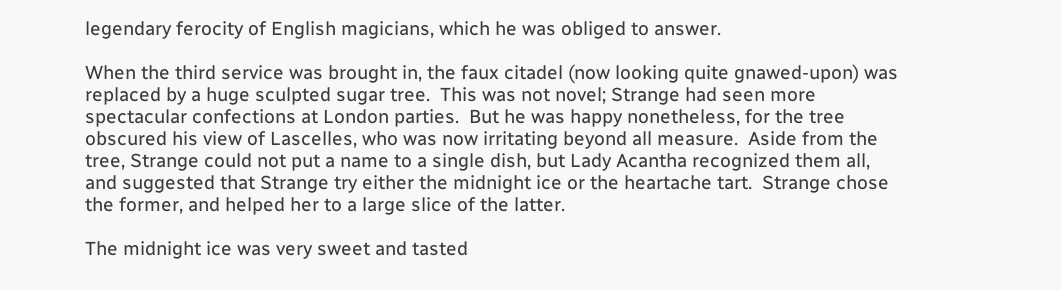legendary ferocity of English magicians, which he was obliged to answer.

When the third service was brought in, the faux citadel (now looking quite gnawed-upon) was replaced by a huge sculpted sugar tree.  This was not novel; Strange had seen more spectacular confections at London parties.  But he was happy nonetheless, for the tree obscured his view of Lascelles, who was now irritating beyond all measure.  Aside from the tree, Strange could not put a name to a single dish, but Lady Acantha recognized them all, and suggested that Strange try either the midnight ice or the heartache tart.  Strange chose the former, and helped her to a large slice of the latter.

The midnight ice was very sweet and tasted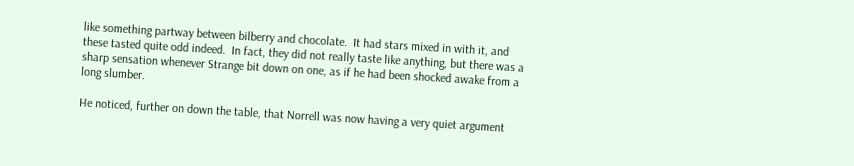like something partway between bilberry and chocolate.  It had stars mixed in with it, and these tasted quite odd indeed.  In fact, they did not really taste like anything, but there was a sharp sensation whenever Strange bit down on one, as if he had been shocked awake from a long slumber.

He noticed, further on down the table, that Norrell was now having a very quiet argument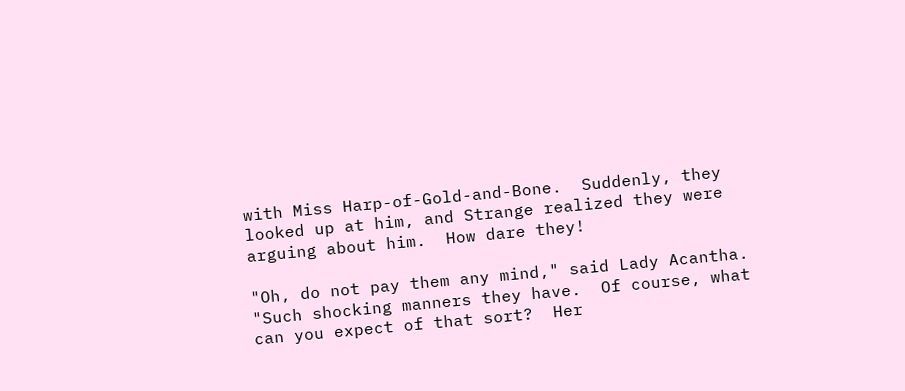with Miss Harp-of-Gold-and-Bone.  Suddenly, they looked up at him, and Strange realized they were arguing about him.  How dare they!

"Oh, do not pay them any mind," said Lady Acantha.  "Such shocking manners they have.  Of course, what can you expect of that sort?  Her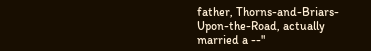father, Thorns-and-Briars-Upon-the-Road, actually married a --"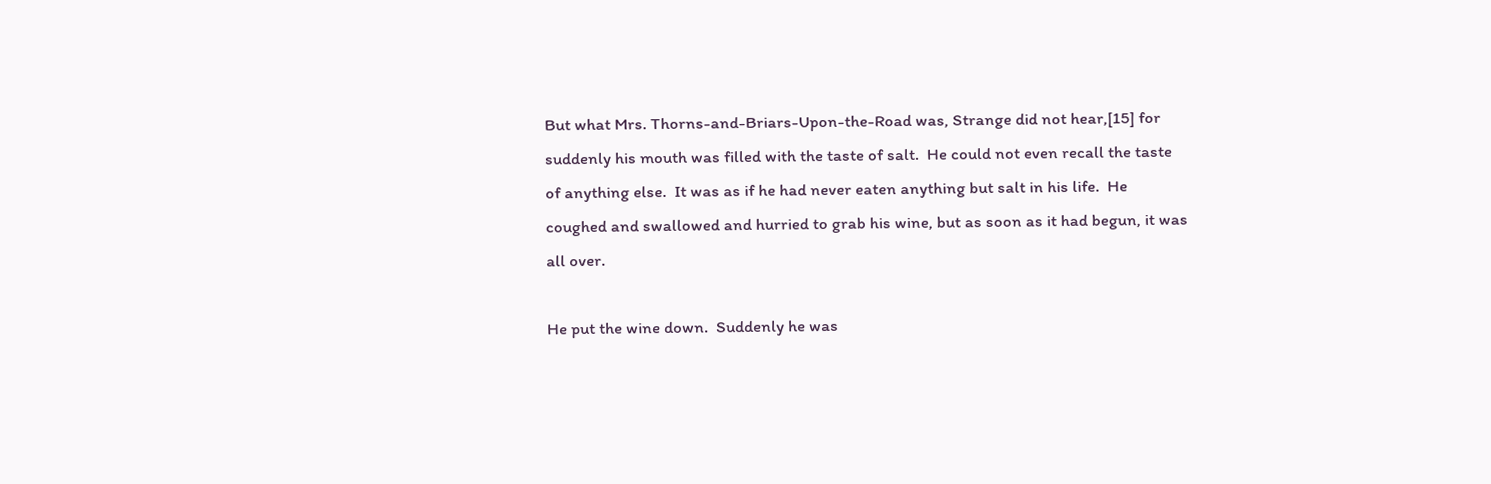But what Mrs. Thorns-and-Briars-Upon-the-Road was, Strange did not hear,[15] for suddenly his mouth was filled with the taste of salt.  He could not even recall the taste of anything else.  It was as if he had never eaten anything but salt in his life.  He coughed and swallowed and hurried to grab his wine, but as soon as it had begun, it was all over.

He put the wine down.  Suddenly he was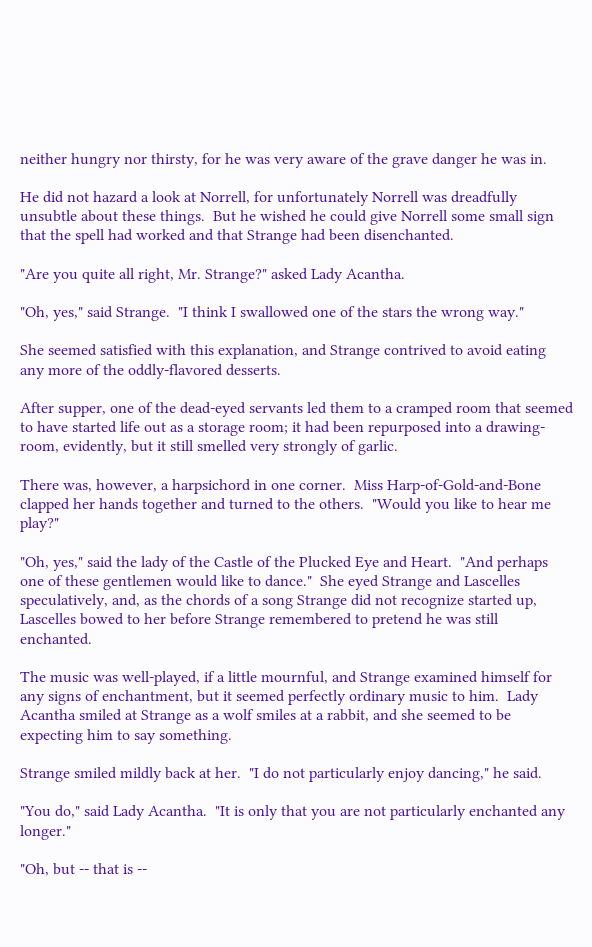neither hungry nor thirsty, for he was very aware of the grave danger he was in.

He did not hazard a look at Norrell, for unfortunately Norrell was dreadfully unsubtle about these things.  But he wished he could give Norrell some small sign that the spell had worked and that Strange had been disenchanted.

"Are you quite all right, Mr. Strange?" asked Lady Acantha.

"Oh, yes," said Strange.  "I think I swallowed one of the stars the wrong way."

She seemed satisfied with this explanation, and Strange contrived to avoid eating any more of the oddly-flavored desserts.

After supper, one of the dead-eyed servants led them to a cramped room that seemed to have started life out as a storage room; it had been repurposed into a drawing-room, evidently, but it still smelled very strongly of garlic.

There was, however, a harpsichord in one corner.  Miss Harp-of-Gold-and-Bone clapped her hands together and turned to the others.  "Would you like to hear me play?"

"Oh, yes," said the lady of the Castle of the Plucked Eye and Heart.  "And perhaps one of these gentlemen would like to dance."  She eyed Strange and Lascelles speculatively, and, as the chords of a song Strange did not recognize started up, Lascelles bowed to her before Strange remembered to pretend he was still enchanted.

The music was well-played, if a little mournful, and Strange examined himself for any signs of enchantment, but it seemed perfectly ordinary music to him.  Lady Acantha smiled at Strange as a wolf smiles at a rabbit, and she seemed to be expecting him to say something.

Strange smiled mildly back at her.  "I do not particularly enjoy dancing," he said.

"You do," said Lady Acantha.  "It is only that you are not particularly enchanted any longer."

"Oh, but -- that is --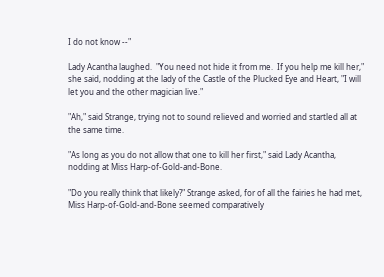I do not know --"

Lady Acantha laughed.  "You need not hide it from me.  If you help me kill her," she said, nodding at the lady of the Castle of the Plucked Eye and Heart, "I will let you and the other magician live."

"Ah," said Strange, trying not to sound relieved and worried and startled all at the same time.

"As long as you do not allow that one to kill her first," said Lady Acantha, nodding at Miss Harp-of-Gold-and-Bone.

"Do you really think that likely?" Strange asked, for of all the fairies he had met, Miss Harp-of-Gold-and-Bone seemed comparatively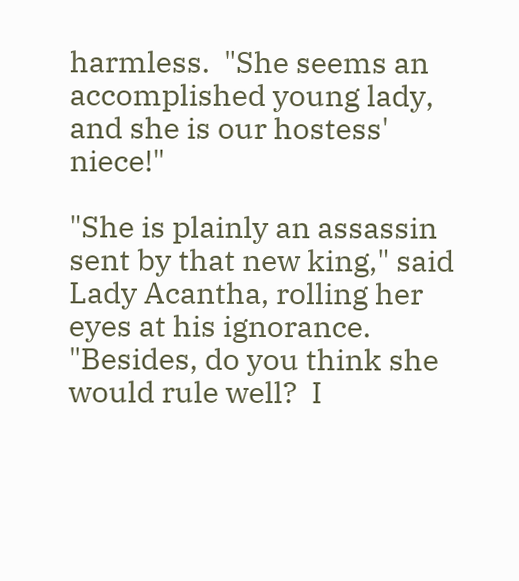harmless.  "She seems an accomplished young lady, and she is our hostess' niece!"

"She is plainly an assassin sent by that new king," said Lady Acantha, rolling her eyes at his ignorance.  "Besides, do you think she would rule well?  I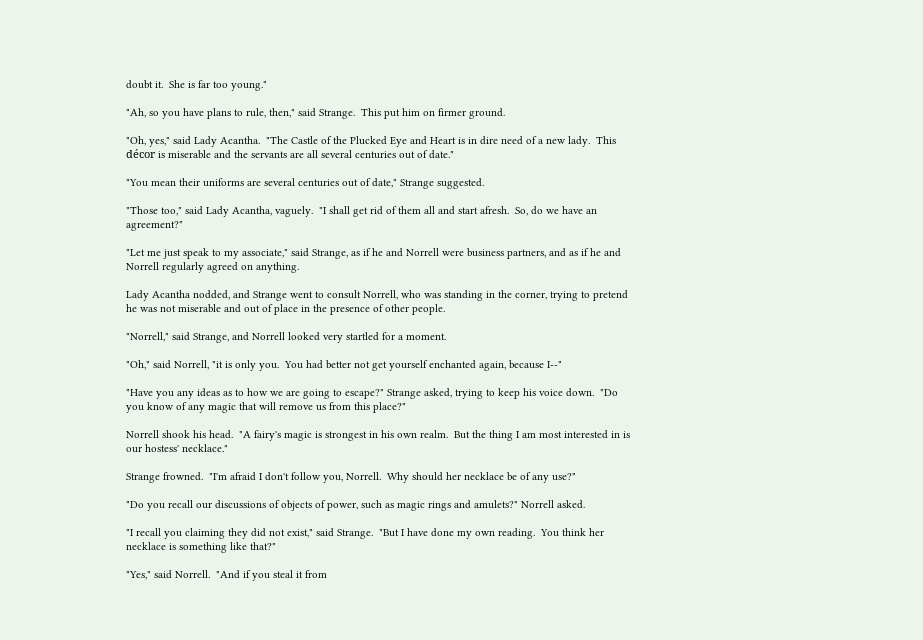doubt it.  She is far too young."

"Ah, so you have plans to rule, then," said Strange.  This put him on firmer ground.

"Oh, yes," said Lady Acantha.  "The Castle of the Plucked Eye and Heart is in dire need of a new lady.  This décor is miserable and the servants are all several centuries out of date."

"You mean their uniforms are several centuries out of date," Strange suggested.

"Those too," said Lady Acantha, vaguely.  "I shall get rid of them all and start afresh.  So, do we have an agreement?"

"Let me just speak to my associate," said Strange, as if he and Norrell were business partners, and as if he and Norrell regularly agreed on anything.

Lady Acantha nodded, and Strange went to consult Norrell, who was standing in the corner, trying to pretend he was not miserable and out of place in the presence of other people.

"Norrell," said Strange, and Norrell looked very startled for a moment.

"Oh," said Norrell, "it is only you.  You had better not get yourself enchanted again, because I--"

"Have you any ideas as to how we are going to escape?" Strange asked, trying to keep his voice down.  "Do you know of any magic that will remove us from this place?"

Norrell shook his head.  "A fairy's magic is strongest in his own realm.  But the thing I am most interested in is our hostess' necklace."

Strange frowned.  "I'm afraid I don't follow you, Norrell.  Why should her necklace be of any use?"

"Do you recall our discussions of objects of power, such as magic rings and amulets?" Norrell asked.

"I recall you claiming they did not exist," said Strange.  "But I have done my own reading.  You think her necklace is something like that?"

"Yes," said Norrell.  "And if you steal it from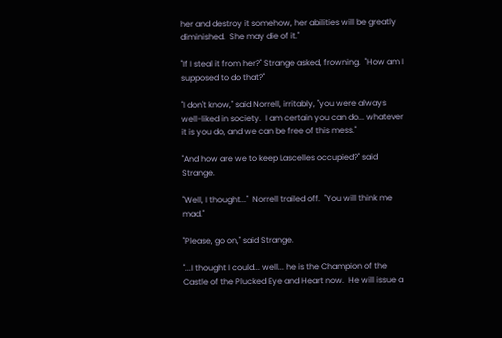her and destroy it somehow, her abilities will be greatly diminished.  She may die of it."

"If I steal it from her?" Strange asked, frowning.  "How am I supposed to do that?"

"I don't know," said Norrell, irritably, "you were always well-liked in society.  I am certain you can do... whatever it is you do, and we can be free of this mess."

"And how are we to keep Lascelles occupied?" said Strange.

"Well, I thought..."  Norrell trailed off.  "You will think me mad."

"Please, go on," said Strange.

"...I thought I could... well... he is the Champion of the Castle of the Plucked Eye and Heart now.  He will issue a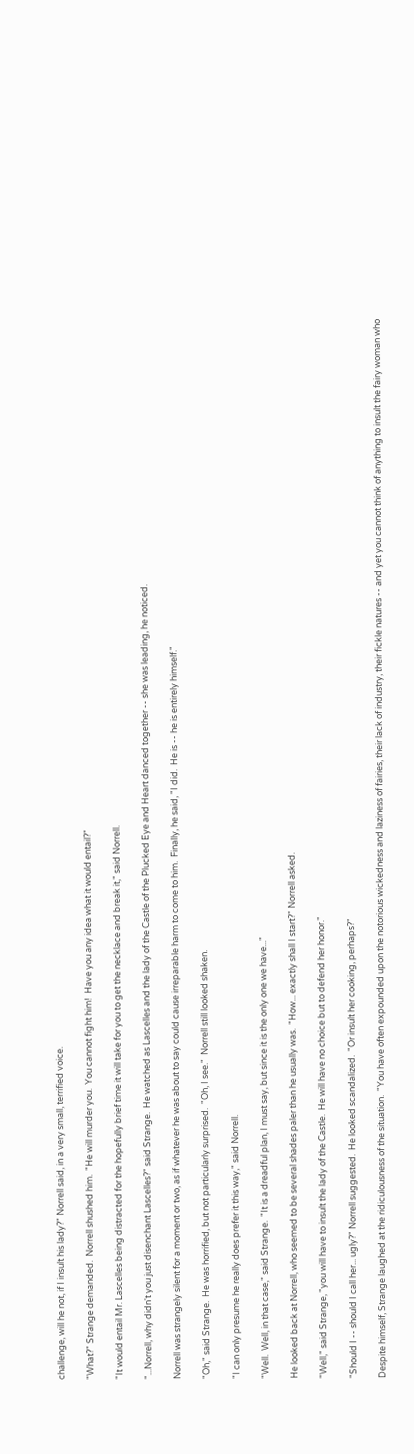challenge, will he not, if I insult his lady?" Norrell said, in a very small, terrified voice.

"What?" Strange demanded.  Norrell shushed him.  "He will murder you.  You cannot fight him!  Have you any idea what it would entail?"

"It would entail Mr. Lascelles being distracted for the hopefully brief time it will take for you to get the necklace and break it," said Norrell.

"...Norrell, why didn't you just disenchant Lascelles?" said Strange.  He watched as Lascelles and the lady of the Castle of the Plucked Eye and Heart danced together -- she was leading, he noticed.

Norrell was strangely silent for a moment or two, as if whatever he was about to say could cause irreparable harm to come to him.  Finally, he said, "I did.  He is -- he is entirely himself."

"Oh," said Strange.  He was horrified, but not particularly surprised.  "Oh, I see."  Norrell still looked shaken.

"I can only presume he really does prefer it this way," said Norrell.

"Well.  Well, in that case," said Strange.  "It is a dreadful plan, I must say, but since it is the only one we have..."

He looked back at Norrell, who seemed to be several shades paler than he usually was.  "How... exactly shall I start?" Norrell asked.

"Well," said Strange, "you will have to insult the lady of the Castle.  He will have no choice but to defend her honor."

"Should I -- should I call her... ugly?" Norrell suggested.  He looked scandalized.  "Or insult her cooking, perhaps?"

Despite himself, Strange laughed at the ridiculousness of the situation.  "You have often expounded upon the notorious wickedness and laziness of fairies, their lack of industry, their fickle natures -- and yet you cannot think of anything to insult the fairy woman who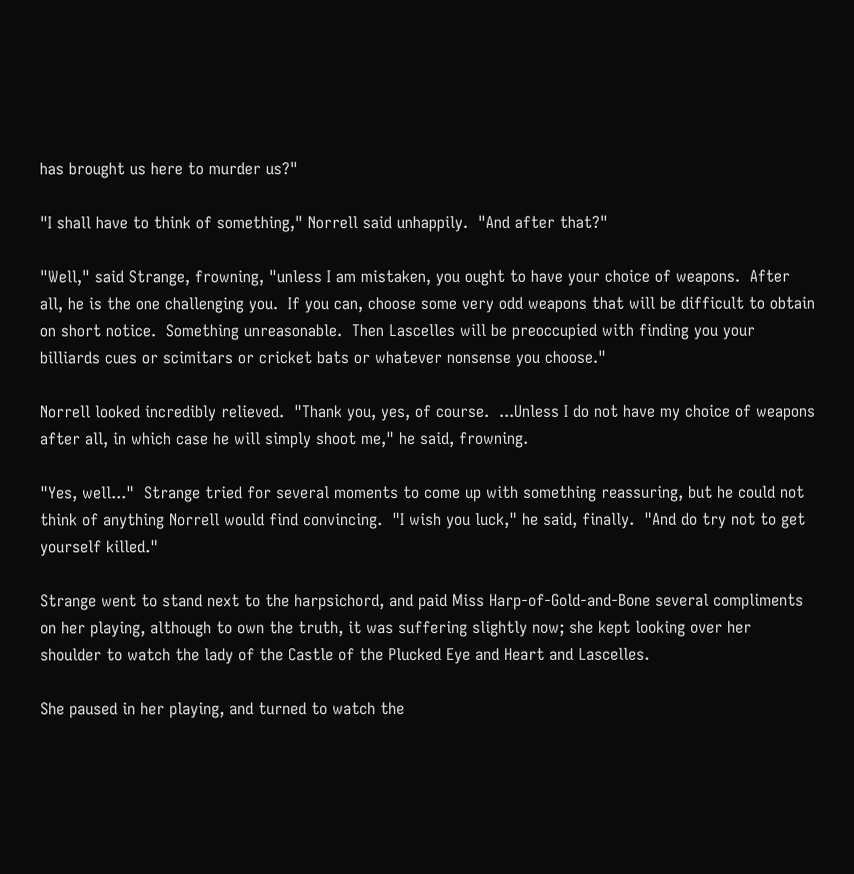has brought us here to murder us?"

"I shall have to think of something," Norrell said unhappily.  "And after that?"

"Well," said Strange, frowning, "unless I am mistaken, you ought to have your choice of weapons.  After all, he is the one challenging you.  If you can, choose some very odd weapons that will be difficult to obtain on short notice.  Something unreasonable.  Then Lascelles will be preoccupied with finding you your billiards cues or scimitars or cricket bats or whatever nonsense you choose."

Norrell looked incredibly relieved.  "Thank you, yes, of course.  ...Unless I do not have my choice of weapons after all, in which case he will simply shoot me," he said, frowning.

"Yes, well..."  Strange tried for several moments to come up with something reassuring, but he could not think of anything Norrell would find convincing.  "I wish you luck," he said, finally.  "And do try not to get yourself killed."

Strange went to stand next to the harpsichord, and paid Miss Harp-of-Gold-and-Bone several compliments on her playing, although to own the truth, it was suffering slightly now; she kept looking over her shoulder to watch the lady of the Castle of the Plucked Eye and Heart and Lascelles.

She paused in her playing, and turned to watch the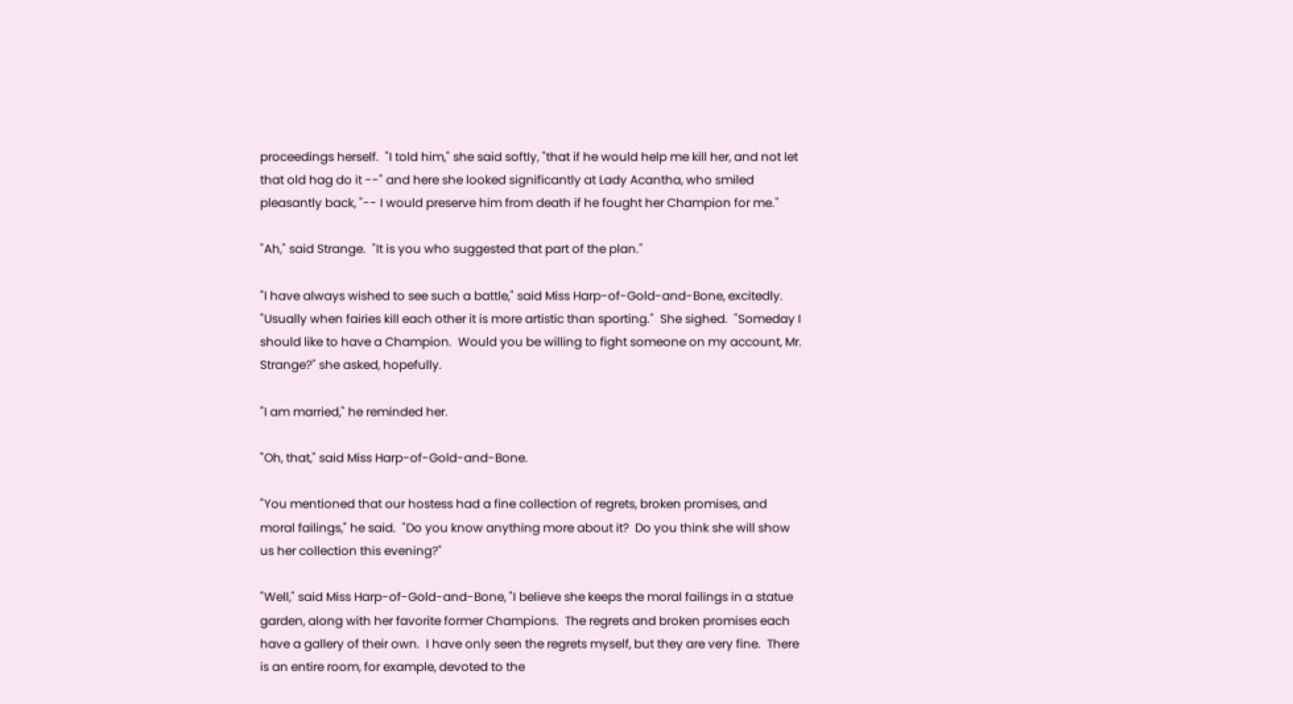proceedings herself.  "I told him," she said softly, "that if he would help me kill her, and not let that old hag do it --" and here she looked significantly at Lady Acantha, who smiled pleasantly back, "-- I would preserve him from death if he fought her Champion for me."

"Ah," said Strange.  "It is you who suggested that part of the plan."

"I have always wished to see such a battle," said Miss Harp-of-Gold-and-Bone, excitedly.  "Usually when fairies kill each other it is more artistic than sporting."  She sighed.  "Someday I should like to have a Champion.  Would you be willing to fight someone on my account, Mr. Strange?" she asked, hopefully.

"I am married," he reminded her.

"Oh, that," said Miss Harp-of-Gold-and-Bone.

"You mentioned that our hostess had a fine collection of regrets, broken promises, and moral failings," he said.  "Do you know anything more about it?  Do you think she will show us her collection this evening?"

"Well," said Miss Harp-of-Gold-and-Bone, "I believe she keeps the moral failings in a statue garden, along with her favorite former Champions.  The regrets and broken promises each have a gallery of their own.  I have only seen the regrets myself, but they are very fine.  There is an entire room, for example, devoted to the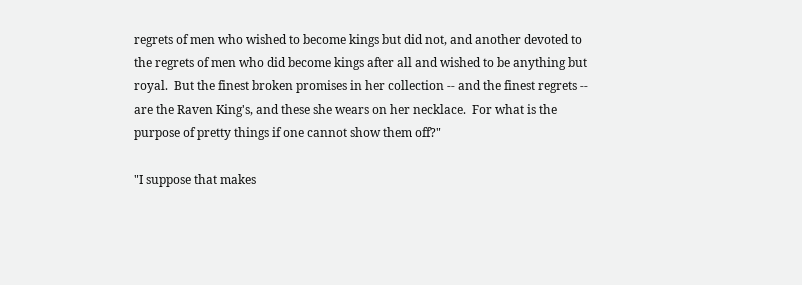regrets of men who wished to become kings but did not, and another devoted to the regrets of men who did become kings after all and wished to be anything but royal.  But the finest broken promises in her collection -- and the finest regrets -- are the Raven King's, and these she wears on her necklace.  For what is the purpose of pretty things if one cannot show them off?"

"I suppose that makes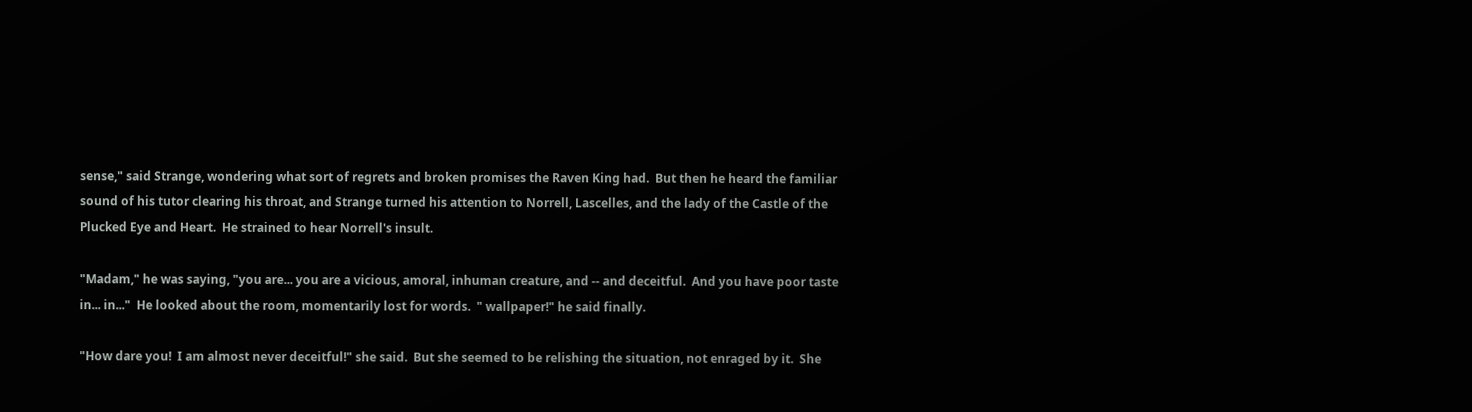sense," said Strange, wondering what sort of regrets and broken promises the Raven King had.  But then he heard the familiar sound of his tutor clearing his throat, and Strange turned his attention to Norrell, Lascelles, and the lady of the Castle of the Plucked Eye and Heart.  He strained to hear Norrell's insult.

"Madam," he was saying, "you are... you are a vicious, amoral, inhuman creature, and -- and deceitful.  And you have poor taste in... in..."  He looked about the room, momentarily lost for words.  " wallpaper!" he said finally.

"How dare you!  I am almost never deceitful!" she said.  But she seemed to be relishing the situation, not enraged by it.  She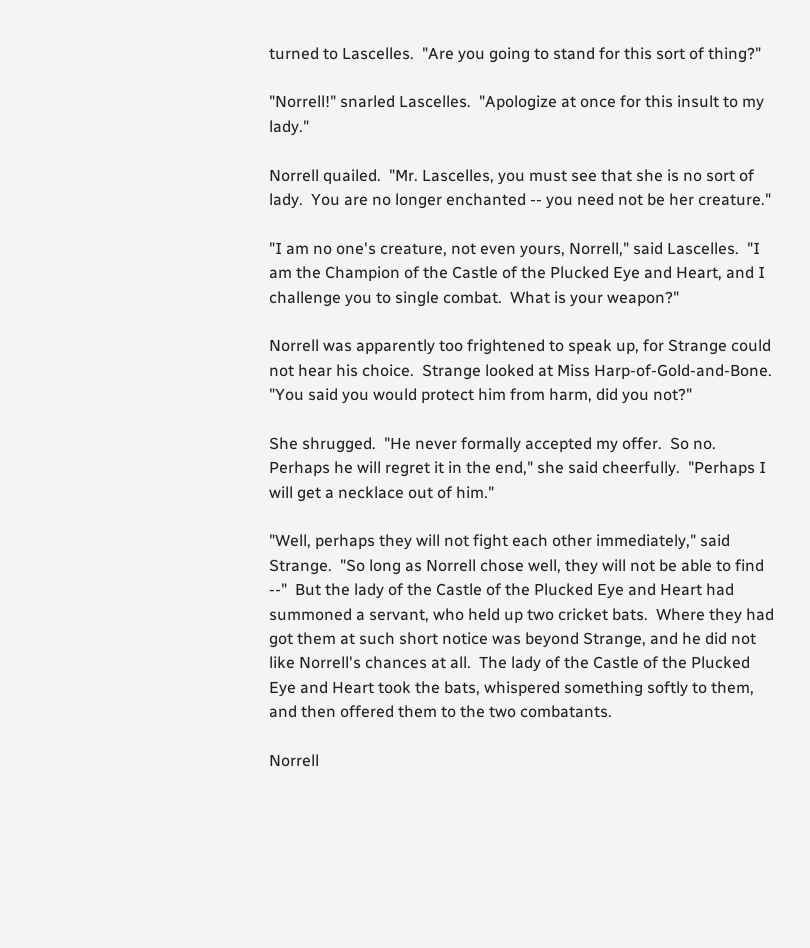turned to Lascelles.  "Are you going to stand for this sort of thing?"

"Norrell!" snarled Lascelles.  "Apologize at once for this insult to my lady."

Norrell quailed.  "Mr. Lascelles, you must see that she is no sort of lady.  You are no longer enchanted -- you need not be her creature."

"I am no one's creature, not even yours, Norrell," said Lascelles.  "I am the Champion of the Castle of the Plucked Eye and Heart, and I challenge you to single combat.  What is your weapon?"

Norrell was apparently too frightened to speak up, for Strange could not hear his choice.  Strange looked at Miss Harp-of-Gold-and-Bone.  "You said you would protect him from harm, did you not?"

She shrugged.  "He never formally accepted my offer.  So no.  Perhaps he will regret it in the end," she said cheerfully.  "Perhaps I will get a necklace out of him."

"Well, perhaps they will not fight each other immediately," said Strange.  "So long as Norrell chose well, they will not be able to find --"  But the lady of the Castle of the Plucked Eye and Heart had summoned a servant, who held up two cricket bats.  Where they had got them at such short notice was beyond Strange, and he did not like Norrell's chances at all.  The lady of the Castle of the Plucked Eye and Heart took the bats, whispered something softly to them, and then offered them to the two combatants.

Norrell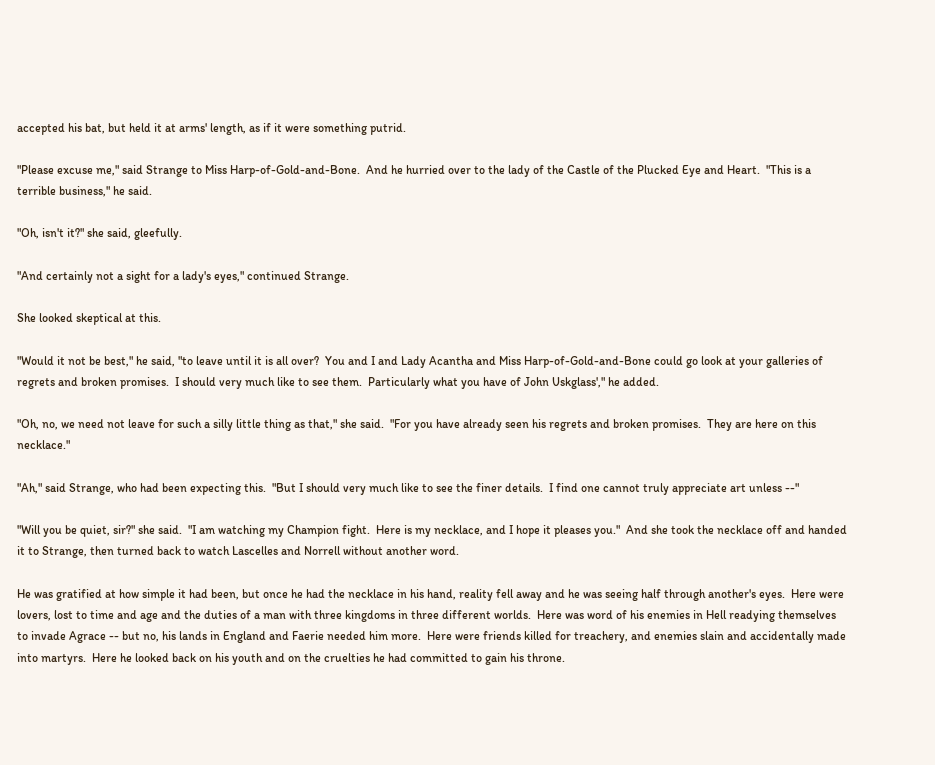accepted his bat, but held it at arms' length, as if it were something putrid.

"Please excuse me," said Strange to Miss Harp-of-Gold-and-Bone.  And he hurried over to the lady of the Castle of the Plucked Eye and Heart.  "This is a terrible business," he said.

"Oh, isn't it?" she said, gleefully.

"And certainly not a sight for a lady's eyes," continued Strange.

She looked skeptical at this.

"Would it not be best," he said, "to leave until it is all over?  You and I and Lady Acantha and Miss Harp-of-Gold-and-Bone could go look at your galleries of regrets and broken promises.  I should very much like to see them.  Particularly what you have of John Uskglass'," he added.

"Oh, no, we need not leave for such a silly little thing as that," she said.  "For you have already seen his regrets and broken promises.  They are here on this necklace."

"Ah," said Strange, who had been expecting this.  "But I should very much like to see the finer details.  I find one cannot truly appreciate art unless --"

"Will you be quiet, sir?" she said.  "I am watching my Champion fight.  Here is my necklace, and I hope it pleases you."  And she took the necklace off and handed it to Strange, then turned back to watch Lascelles and Norrell without another word.

He was gratified at how simple it had been, but once he had the necklace in his hand, reality fell away and he was seeing half through another's eyes.  Here were lovers, lost to time and age and the duties of a man with three kingdoms in three different worlds.  Here was word of his enemies in Hell readying themselves to invade Agrace -- but no, his lands in England and Faerie needed him more.  Here were friends killed for treachery, and enemies slain and accidentally made into martyrs.  Here he looked back on his youth and on the cruelties he had committed to gain his throne.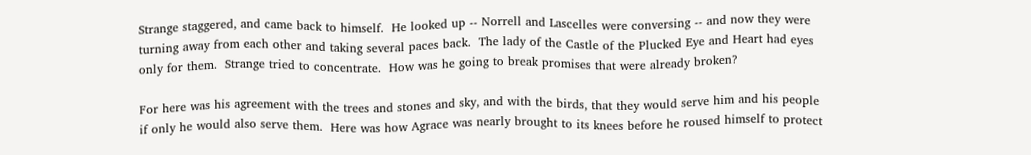Strange staggered, and came back to himself.  He looked up -- Norrell and Lascelles were conversing -- and now they were turning away from each other and taking several paces back.  The lady of the Castle of the Plucked Eye and Heart had eyes only for them.  Strange tried to concentrate.  How was he going to break promises that were already broken?

For here was his agreement with the trees and stones and sky, and with the birds, that they would serve him and his people if only he would also serve them.  Here was how Agrace was nearly brought to its knees before he roused himself to protect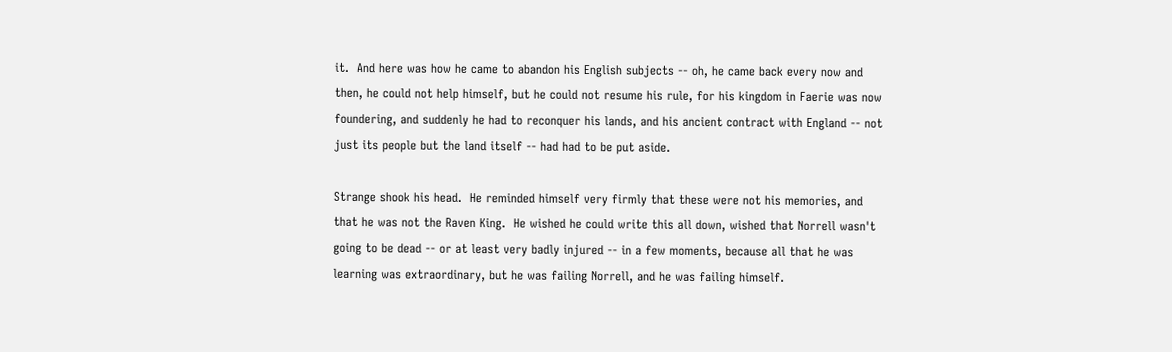it.  And here was how he came to abandon his English subjects -- oh, he came back every now and then, he could not help himself, but he could not resume his rule, for his kingdom in Faerie was now foundering, and suddenly he had to reconquer his lands, and his ancient contract with England -- not just its people but the land itself -- had had to be put aside.

Strange shook his head.  He reminded himself very firmly that these were not his memories, and that he was not the Raven King.  He wished he could write this all down, wished that Norrell wasn't going to be dead -- or at least very badly injured -- in a few moments, because all that he was learning was extraordinary, but he was failing Norrell, and he was failing himself.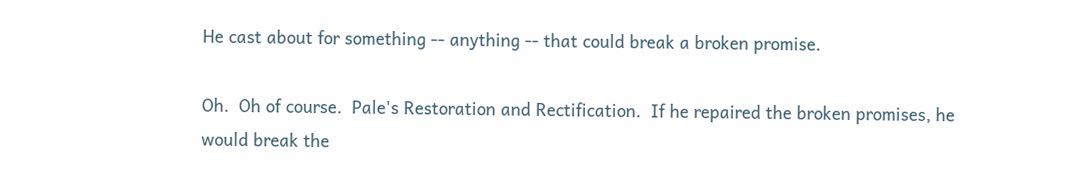He cast about for something -- anything -- that could break a broken promise.

Oh.  Oh of course.  Pale's Restoration and Rectification.  If he repaired the broken promises, he would break the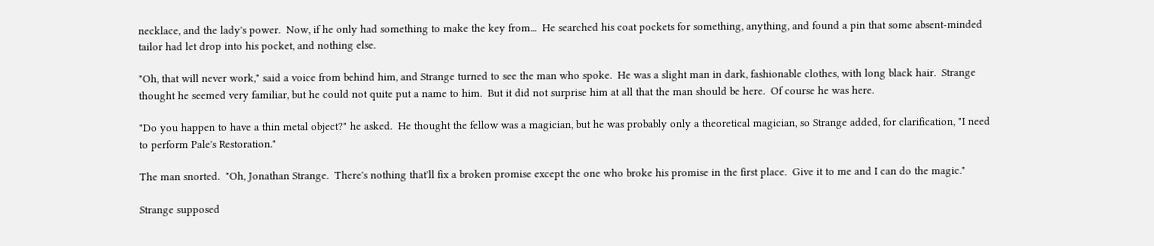necklace, and the lady's power.  Now, if he only had something to make the key from...  He searched his coat pockets for something, anything, and found a pin that some absent-minded tailor had let drop into his pocket, and nothing else.

"Oh, that will never work," said a voice from behind him, and Strange turned to see the man who spoke.  He was a slight man in dark, fashionable clothes, with long black hair.  Strange thought he seemed very familiar, but he could not quite put a name to him.  But it did not surprise him at all that the man should be here.  Of course he was here.

"Do you happen to have a thin metal object?" he asked.  He thought the fellow was a magician, but he was probably only a theoretical magician, so Strange added, for clarification, "I need to perform Pale's Restoration."

The man snorted.  "Oh, Jonathan Strange.  There's nothing that'll fix a broken promise except the one who broke his promise in the first place.  Give it to me and I can do the magic."

Strange supposed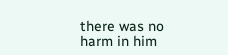there was no harm in him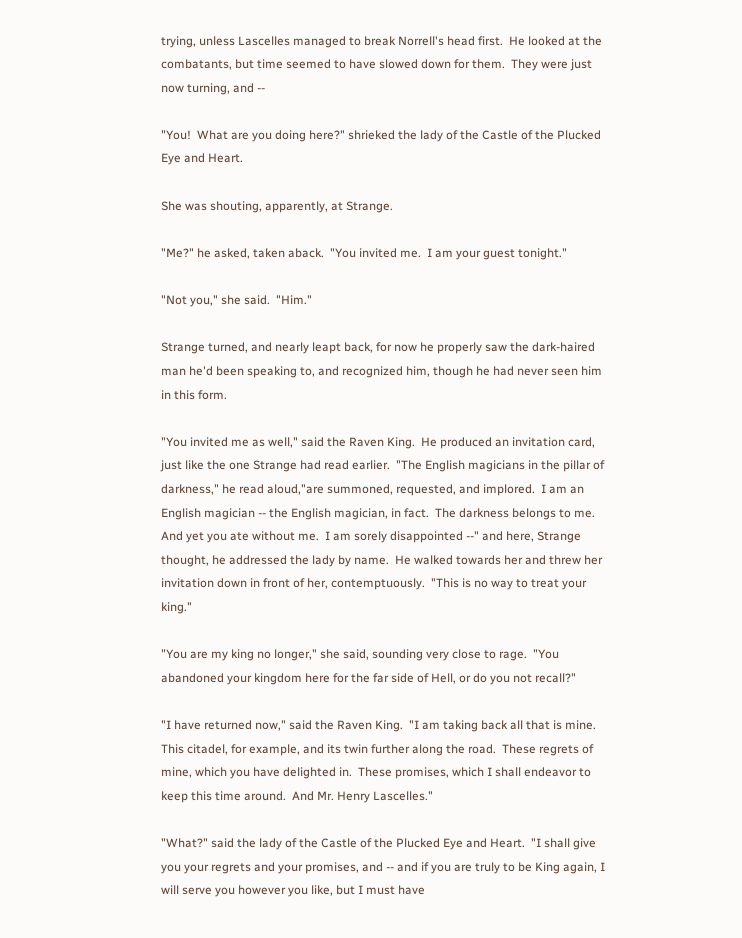trying, unless Lascelles managed to break Norrell's head first.  He looked at the combatants, but time seemed to have slowed down for them.  They were just now turning, and --

"You!  What are you doing here?" shrieked the lady of the Castle of the Plucked Eye and Heart.

She was shouting, apparently, at Strange.

"Me?" he asked, taken aback.  "You invited me.  I am your guest tonight."

"Not you," she said.  "Him."

Strange turned, and nearly leapt back, for now he properly saw the dark-haired man he'd been speaking to, and recognized him, though he had never seen him in this form.

"You invited me as well," said the Raven King.  He produced an invitation card, just like the one Strange had read earlier.  "The English magicians in the pillar of darkness," he read aloud,"are summoned, requested, and implored.  I am an English magician -- the English magician, in fact.  The darkness belongs to me.  And yet you ate without me.  I am sorely disappointed --" and here, Strange thought, he addressed the lady by name.  He walked towards her and threw her invitation down in front of her, contemptuously.  "This is no way to treat your king."

"You are my king no longer," she said, sounding very close to rage.  "You abandoned your kingdom here for the far side of Hell, or do you not recall?"

"I have returned now," said the Raven King.  "I am taking back all that is mine.  This citadel, for example, and its twin further along the road.  These regrets of mine, which you have delighted in.  These promises, which I shall endeavor to keep this time around.  And Mr. Henry Lascelles."

"What?" said the lady of the Castle of the Plucked Eye and Heart.  "I shall give you your regrets and your promises, and -- and if you are truly to be King again, I will serve you however you like, but I must have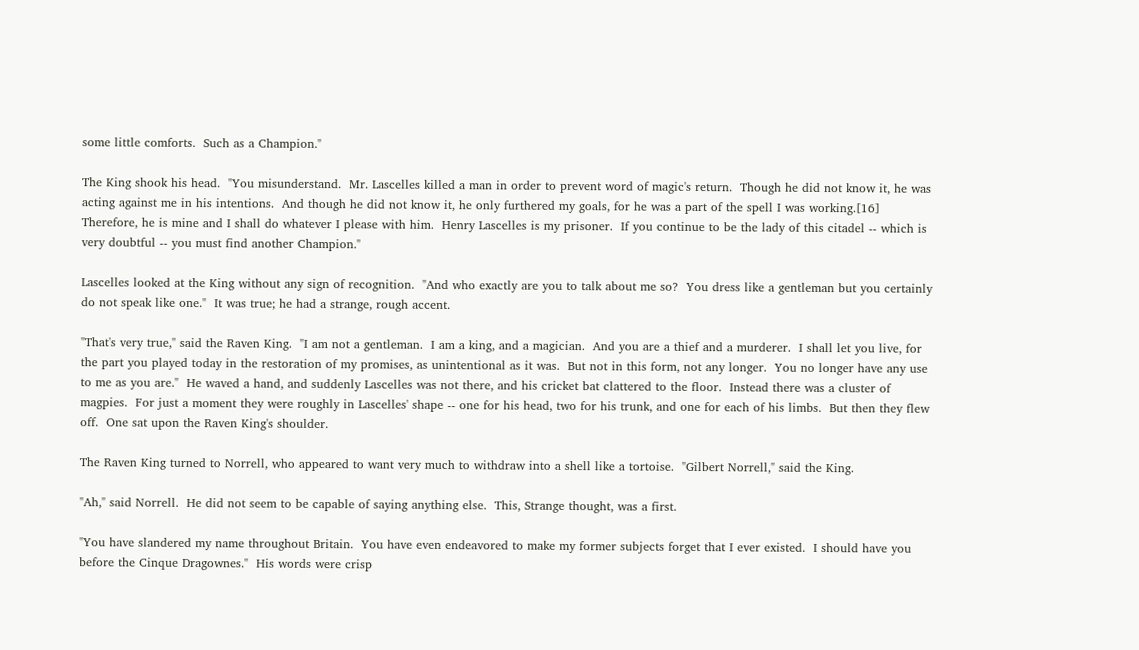some little comforts.  Such as a Champion."

The King shook his head.  "You misunderstand.  Mr. Lascelles killed a man in order to prevent word of magic's return.  Though he did not know it, he was acting against me in his intentions.  And though he did not know it, he only furthered my goals, for he was a part of the spell I was working.[16]  Therefore, he is mine and I shall do whatever I please with him.  Henry Lascelles is my prisoner.  If you continue to be the lady of this citadel -- which is very doubtful -- you must find another Champion."

Lascelles looked at the King without any sign of recognition.  "And who exactly are you to talk about me so?  You dress like a gentleman but you certainly do not speak like one."  It was true; he had a strange, rough accent.

"That's very true," said the Raven King.  "I am not a gentleman.  I am a king, and a magician.  And you are a thief and a murderer.  I shall let you live, for the part you played today in the restoration of my promises, as unintentional as it was.  But not in this form, not any longer.  You no longer have any use to me as you are."  He waved a hand, and suddenly Lascelles was not there, and his cricket bat clattered to the floor.  Instead there was a cluster of magpies.  For just a moment they were roughly in Lascelles' shape -- one for his head, two for his trunk, and one for each of his limbs.  But then they flew off.  One sat upon the Raven King's shoulder.

The Raven King turned to Norrell, who appeared to want very much to withdraw into a shell like a tortoise.  "Gilbert Norrell," said the King.

"Ah," said Norrell.  He did not seem to be capable of saying anything else.  This, Strange thought, was a first.

"You have slandered my name throughout Britain.  You have even endeavored to make my former subjects forget that I ever existed.  I should have you before the Cinque Dragownes."  His words were crisp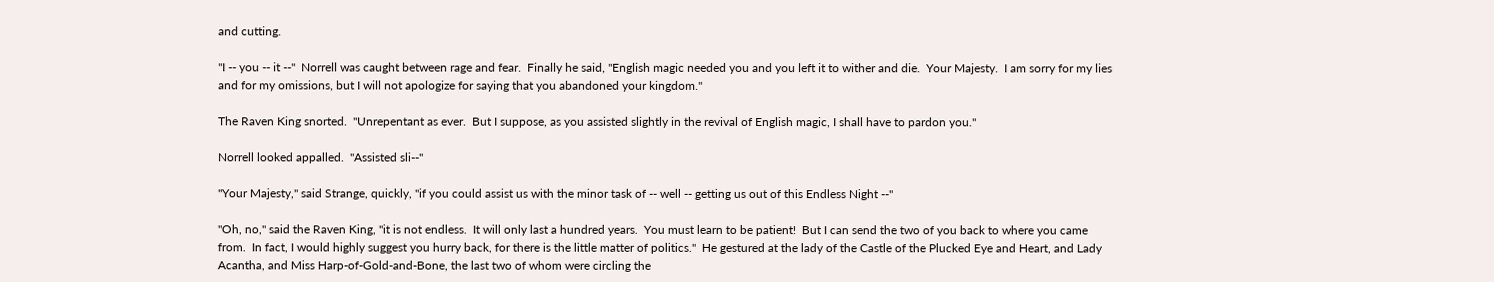and cutting.

"I -- you -- it --"  Norrell was caught between rage and fear.  Finally he said, "English magic needed you and you left it to wither and die.  Your Majesty.  I am sorry for my lies and for my omissions, but I will not apologize for saying that you abandoned your kingdom."

The Raven King snorted.  "Unrepentant as ever.  But I suppose, as you assisted slightly in the revival of English magic, I shall have to pardon you."

Norrell looked appalled.  "Assisted sli--"

"Your Majesty," said Strange, quickly, "if you could assist us with the minor task of -- well -- getting us out of this Endless Night --"

"Oh, no," said the Raven King, "it is not endless.  It will only last a hundred years.  You must learn to be patient!  But I can send the two of you back to where you came from.  In fact, I would highly suggest you hurry back, for there is the little matter of politics."  He gestured at the lady of the Castle of the Plucked Eye and Heart, and Lady Acantha, and Miss Harp-of-Gold-and-Bone, the last two of whom were circling the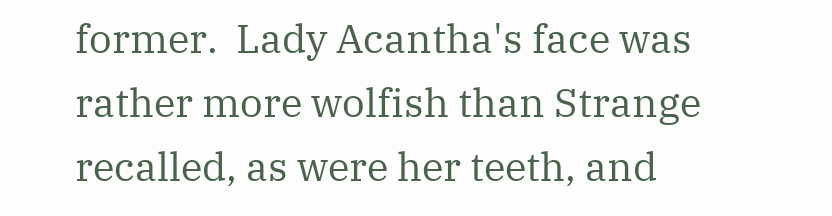former.  Lady Acantha's face was rather more wolfish than Strange recalled, as were her teeth, and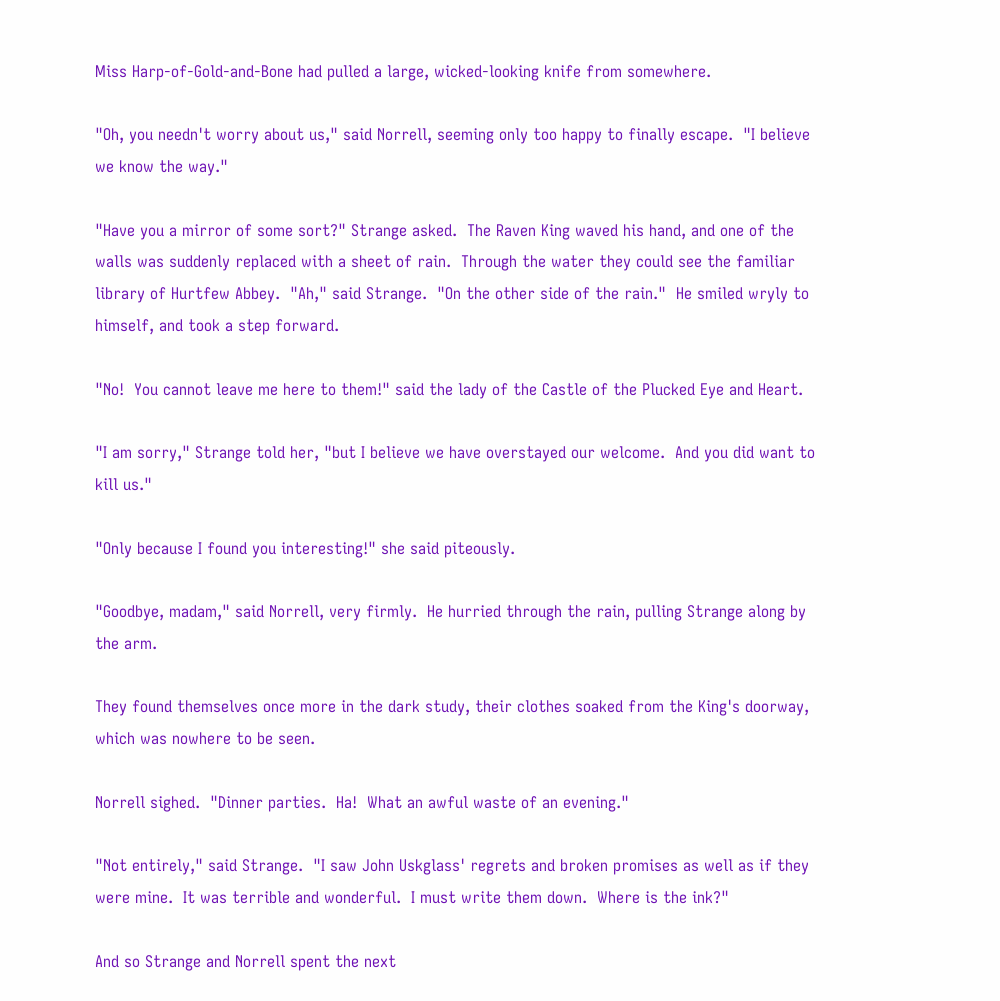Miss Harp-of-Gold-and-Bone had pulled a large, wicked-looking knife from somewhere.

"Oh, you needn't worry about us," said Norrell, seeming only too happy to finally escape.  "I believe we know the way."

"Have you a mirror of some sort?" Strange asked.  The Raven King waved his hand, and one of the walls was suddenly replaced with a sheet of rain.  Through the water they could see the familiar library of Hurtfew Abbey.  "Ah," said Strange.  "On the other side of the rain."  He smiled wryly to himself, and took a step forward.

"No!  You cannot leave me here to them!" said the lady of the Castle of the Plucked Eye and Heart.

"I am sorry," Strange told her, "but I believe we have overstayed our welcome.  And you did want to kill us."

"Only because I found you interesting!" she said piteously.

"Goodbye, madam," said Norrell, very firmly.  He hurried through the rain, pulling Strange along by the arm.

They found themselves once more in the dark study, their clothes soaked from the King's doorway, which was nowhere to be seen.

Norrell sighed.  "Dinner parties.  Ha!  What an awful waste of an evening."

"Not entirely," said Strange.  "I saw John Uskglass' regrets and broken promises as well as if they were mine.  It was terrible and wonderful.  I must write them down.  Where is the ink?"

And so Strange and Norrell spent the next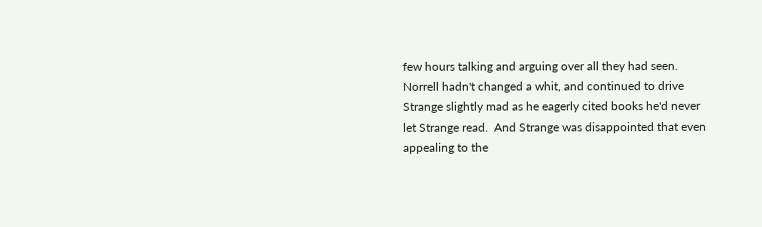few hours talking and arguing over all they had seen.  Norrell hadn't changed a whit, and continued to drive Strange slightly mad as he eagerly cited books he'd never let Strange read.  And Strange was disappointed that even appealing to the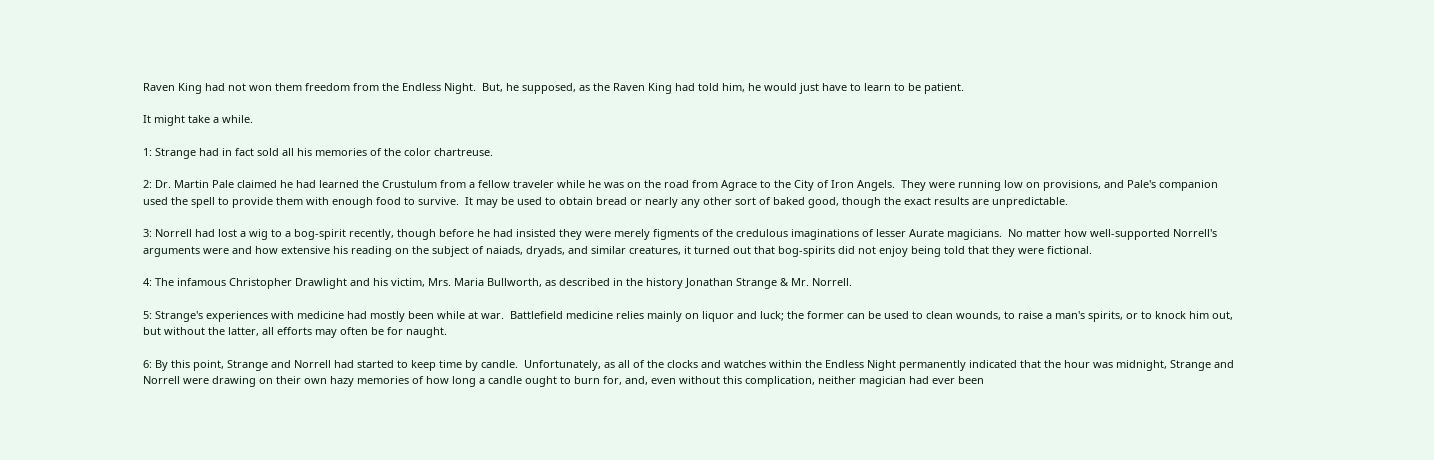Raven King had not won them freedom from the Endless Night.  But, he supposed, as the Raven King had told him, he would just have to learn to be patient.

It might take a while.

1: Strange had in fact sold all his memories of the color chartreuse.

2: Dr. Martin Pale claimed he had learned the Crustulum from a fellow traveler while he was on the road from Agrace to the City of Iron Angels.  They were running low on provisions, and Pale's companion used the spell to provide them with enough food to survive.  It may be used to obtain bread or nearly any other sort of baked good, though the exact results are unpredictable.

3: Norrell had lost a wig to a bog-spirit recently, though before he had insisted they were merely figments of the credulous imaginations of lesser Aurate magicians.  No matter how well-supported Norrell's arguments were and how extensive his reading on the subject of naiads, dryads, and similar creatures, it turned out that bog-spirits did not enjoy being told that they were fictional.

4: The infamous Christopher Drawlight and his victim, Mrs. Maria Bullworth, as described in the history Jonathan Strange & Mr. Norrell.

5: Strange's experiences with medicine had mostly been while at war.  Battlefield medicine relies mainly on liquor and luck; the former can be used to clean wounds, to raise a man's spirits, or to knock him out, but without the latter, all efforts may often be for naught.

6: By this point, Strange and Norrell had started to keep time by candle.  Unfortunately, as all of the clocks and watches within the Endless Night permanently indicated that the hour was midnight, Strange and Norrell were drawing on their own hazy memories of how long a candle ought to burn for, and, even without this complication, neither magician had ever been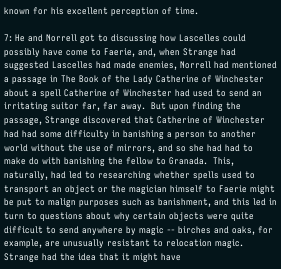known for his excellent perception of time.

7: He and Norrell got to discussing how Lascelles could possibly have come to Faerie, and, when Strange had suggested Lascelles had made enemies, Norrell had mentioned a passage in The Book of the Lady Catherine of Winchester about a spell Catherine of Winchester had used to send an irritating suitor far, far away.  But upon finding the passage, Strange discovered that Catherine of Winchester had had some difficulty in banishing a person to another world without the use of mirrors, and so she had had to make do with banishing the fellow to Granada.  This, naturally, had led to researching whether spells used to transport an object or the magician himself to Faerie might be put to malign purposes such as banishment, and this led in turn to questions about why certain objects were quite difficult to send anywhere by magic -- birches and oaks, for example, are unusually resistant to relocation magic.  Strange had the idea that it might have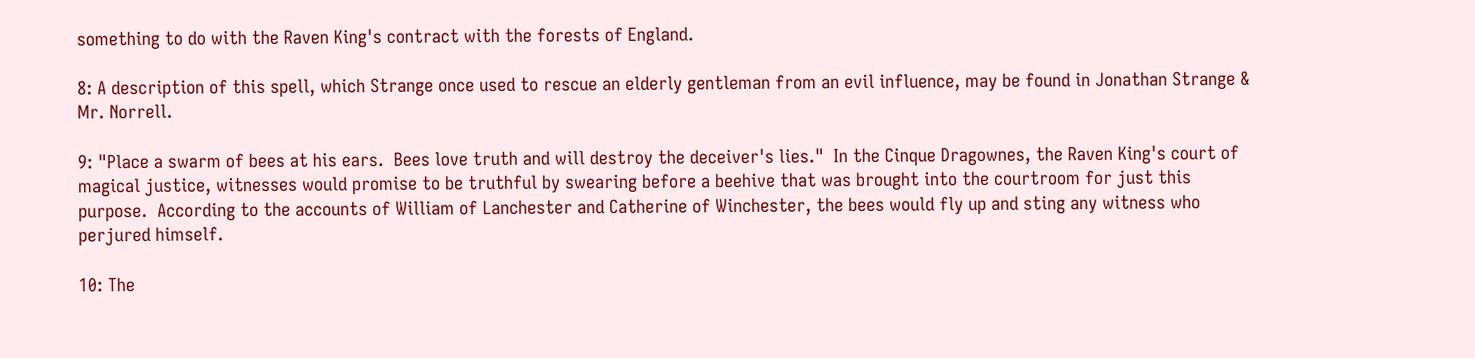something to do with the Raven King's contract with the forests of England.

8: A description of this spell, which Strange once used to rescue an elderly gentleman from an evil influence, may be found in Jonathan Strange & Mr. Norrell.

9: "Place a swarm of bees at his ears.  Bees love truth and will destroy the deceiver's lies."  In the Cinque Dragownes, the Raven King's court of magical justice, witnesses would promise to be truthful by swearing before a beehive that was brought into the courtroom for just this purpose.  According to the accounts of William of Lanchester and Catherine of Winchester, the bees would fly up and sting any witness who perjured himself.

10: The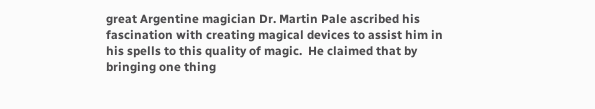great Argentine magician Dr. Martin Pale ascribed his fascination with creating magical devices to assist him in his spells to this quality of magic.  He claimed that by bringing one thing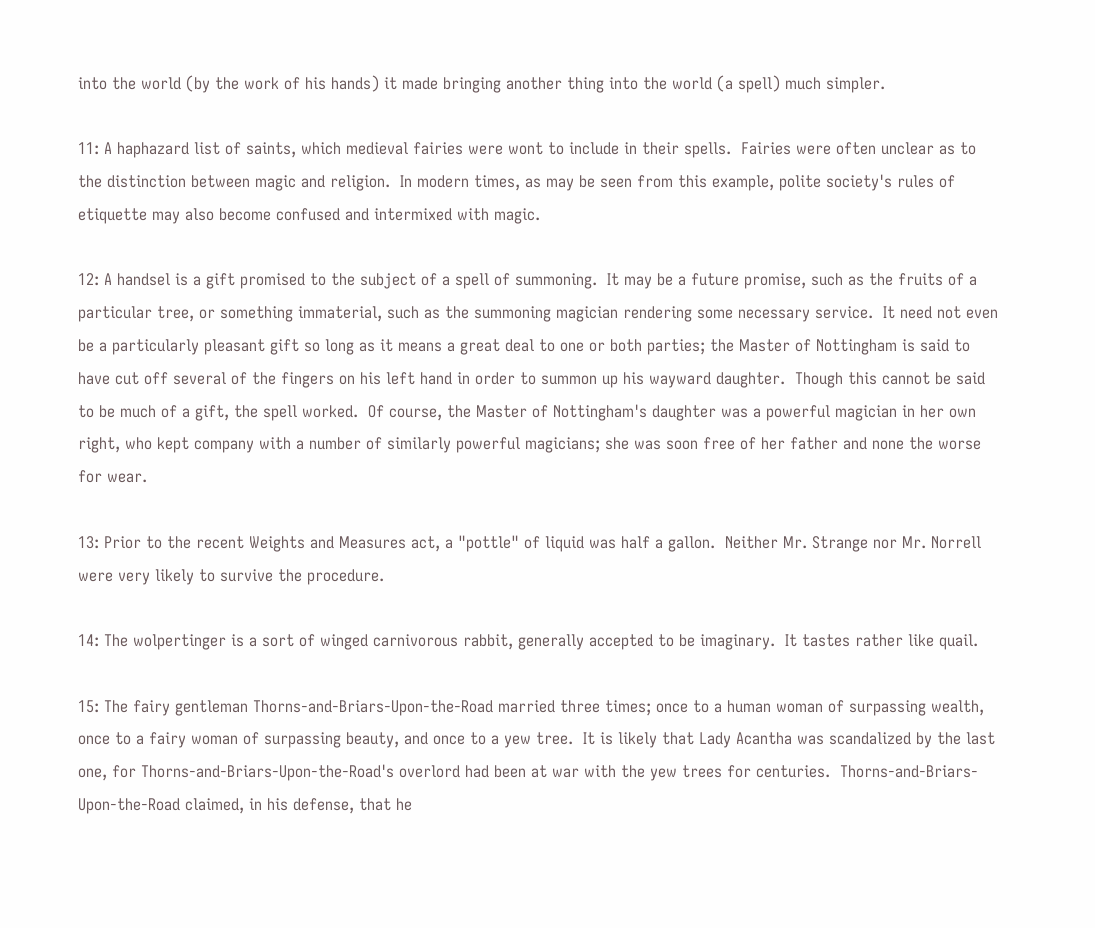into the world (by the work of his hands) it made bringing another thing into the world (a spell) much simpler.

11: A haphazard list of saints, which medieval fairies were wont to include in their spells.  Fairies were often unclear as to the distinction between magic and religion.  In modern times, as may be seen from this example, polite society's rules of etiquette may also become confused and intermixed with magic.

12: A handsel is a gift promised to the subject of a spell of summoning.  It may be a future promise, such as the fruits of a particular tree, or something immaterial, such as the summoning magician rendering some necessary service.  It need not even be a particularly pleasant gift so long as it means a great deal to one or both parties; the Master of Nottingham is said to have cut off several of the fingers on his left hand in order to summon up his wayward daughter.  Though this cannot be said to be much of a gift, the spell worked.  Of course, the Master of Nottingham's daughter was a powerful magician in her own right, who kept company with a number of similarly powerful magicians; she was soon free of her father and none the worse for wear.

13: Prior to the recent Weights and Measures act, a "pottle" of liquid was half a gallon.  Neither Mr. Strange nor Mr. Norrell were very likely to survive the procedure.

14: The wolpertinger is a sort of winged carnivorous rabbit, generally accepted to be imaginary.  It tastes rather like quail.

15: The fairy gentleman Thorns-and-Briars-Upon-the-Road married three times; once to a human woman of surpassing wealth, once to a fairy woman of surpassing beauty, and once to a yew tree.  It is likely that Lady Acantha was scandalized by the last one, for Thorns-and-Briars-Upon-the-Road's overlord had been at war with the yew trees for centuries.  Thorns-and-Briars-Upon-the-Road claimed, in his defense, that he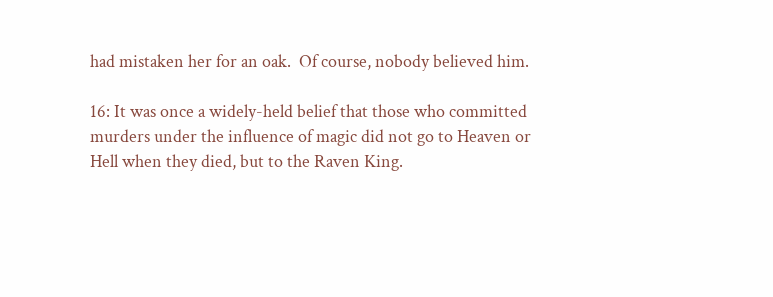had mistaken her for an oak.  Of course, nobody believed him.

16: It was once a widely-held belief that those who committed murders under the influence of magic did not go to Heaven or Hell when they died, but to the Raven King.